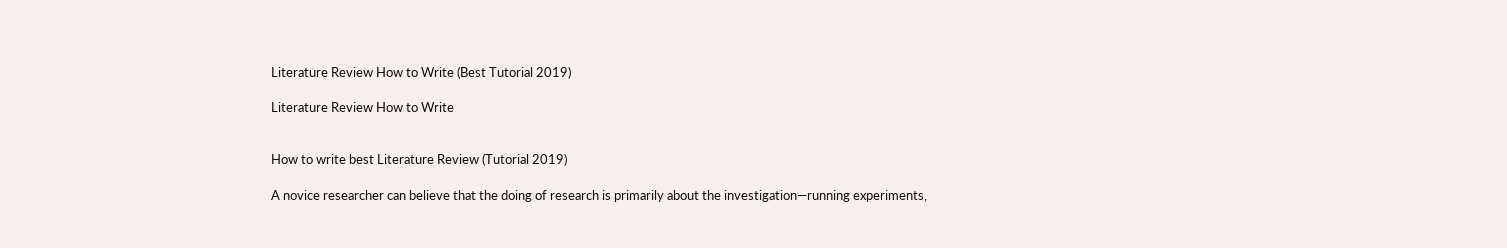Literature Review How to Write (Best Tutorial 2019)

Literature Review How to Write


How to write best Literature Review (Tutorial 2019)

A novice researcher can believe that the doing of research is primarily about the investigation—running experiments,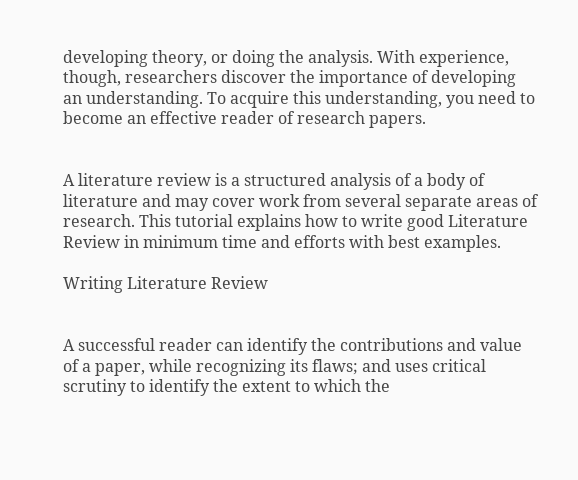developing theory, or doing the analysis. With experience, though, researchers discover the importance of developing an understanding. To acquire this understanding, you need to become an effective reader of research papers.


A literature review is a structured analysis of a body of literature and may cover work from several separate areas of research. This tutorial explains how to write good Literature Review in minimum time and efforts with best examples.

Writing Literature Review


A successful reader can identify the contributions and value of a paper, while recognizing its flaws; and uses critical scrutiny to identify the extent to which the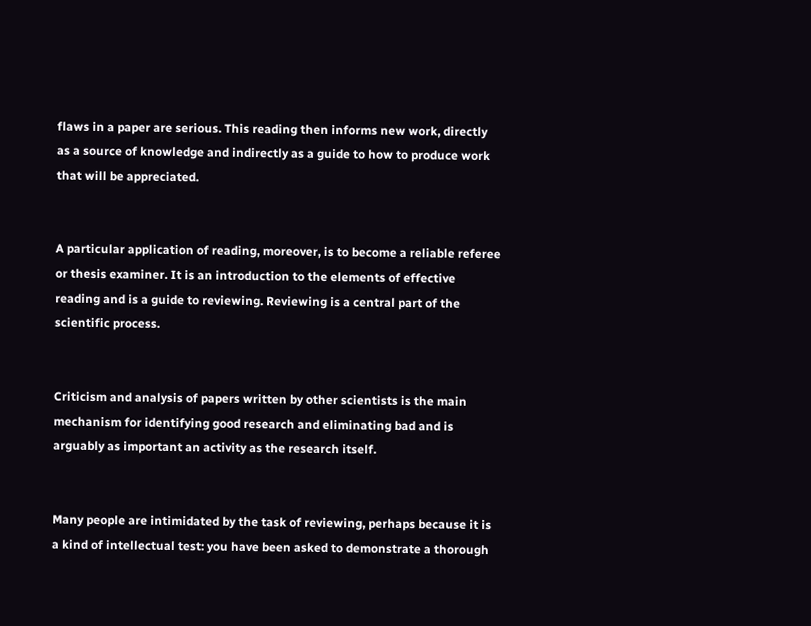flaws in a paper are serious. This reading then informs new work, directly as a source of knowledge and indirectly as a guide to how to produce work that will be appreciated.


A particular application of reading, moreover, is to become a reliable referee or thesis examiner. It is an introduction to the elements of effective reading and is a guide to reviewing. Reviewing is a central part of the scientific process.


Criticism and analysis of papers written by other scientists is the main mechanism for identifying good research and eliminating bad and is arguably as important an activity as the research itself.


Many people are intimidated by the task of reviewing, perhaps because it is a kind of intellectual test: you have been asked to demonstrate a thorough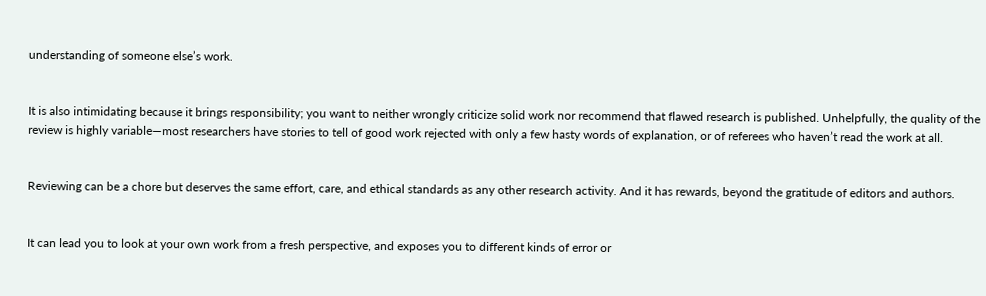understanding of someone else’s work.


It is also intimidating because it brings responsibility; you want to neither wrongly criticize solid work nor recommend that flawed research is published. Unhelpfully, the quality of the review is highly variable—most researchers have stories to tell of good work rejected with only a few hasty words of explanation, or of referees who haven’t read the work at all.


Reviewing can be a chore but deserves the same effort, care, and ethical standards as any other research activity. And it has rewards, beyond the gratitude of editors and authors.


It can lead you to look at your own work from a fresh perspective, and exposes you to different kinds of error or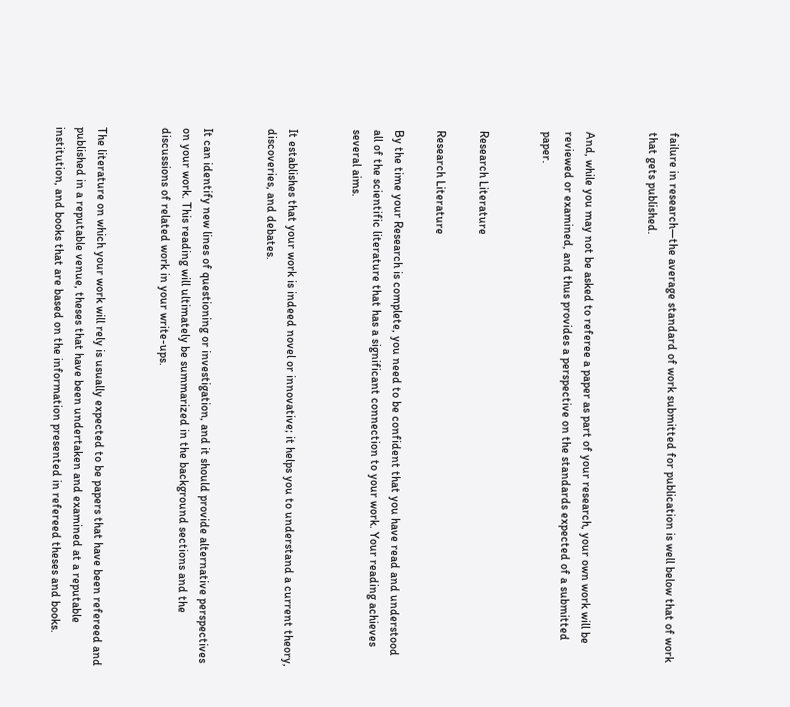failure in research—the average standard of work submitted for publication is well below that of work that gets published.


And, while you may not be asked to referee a paper as part of your research, your own work will be reviewed or examined, and thus provides a perspective on the standards expected of a submitted paper.


Research Literature

Research Literature

By the time your Research is complete, you need to be confident that you have read and understood all of the scientific literature that has a significant connection to your work. Your reading achieves several aims.


It establishes that your work is indeed novel or innovative; it helps you to understand a current theory, discoveries, and debates.


It can identify new lines of questioning or investigation, and it should provide alternative perspectives on your work. This reading will ultimately be summarized in the background sections and the discussions of related work in your write-ups.


The literature on which your work will rely is usually expected to be papers that have been refereed and published in a reputable venue, theses that have been undertaken and examined at a reputable institution, and books that are based on the information presented in refereed theses and books.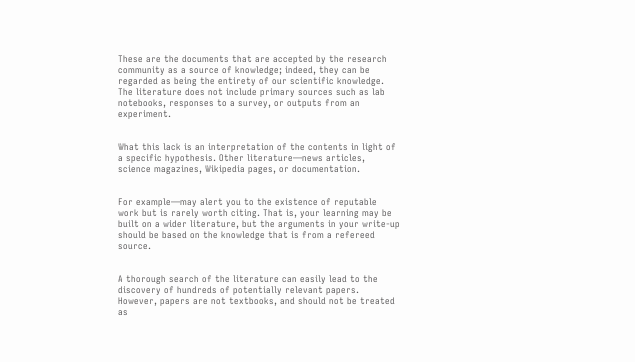These are the documents that are accepted by the research community as a source of knowledge; indeed, they can be regarded as being the entirety of our scientific knowledge. The literature does not include primary sources such as lab notebooks, responses to a survey, or outputs from an experiment.


What this lack is an interpretation of the contents in light of a specific hypothesis. Other literature—news articles, science magazines, Wikipedia pages, or documentation.


For example—may alert you to the existence of reputable work but is rarely worth citing. That is, your learning may be built on a wider literature, but the arguments in your write-up should be based on the knowledge that is from a refereed source.


A thorough search of the literature can easily lead to the discovery of hundreds of potentially relevant papers. However, papers are not textbooks, and should not be treated as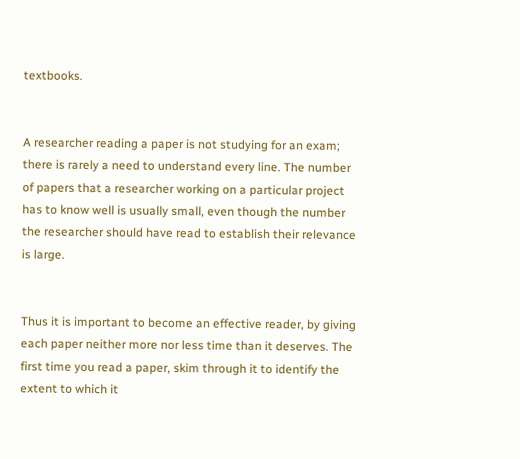textbooks.


A researcher reading a paper is not studying for an exam; there is rarely a need to understand every line. The number of papers that a researcher working on a particular project has to know well is usually small, even though the number the researcher should have read to establish their relevance is large.


Thus it is important to become an effective reader, by giving each paper neither more nor less time than it deserves. The first time you read a paper, skim through it to identify the extent to which it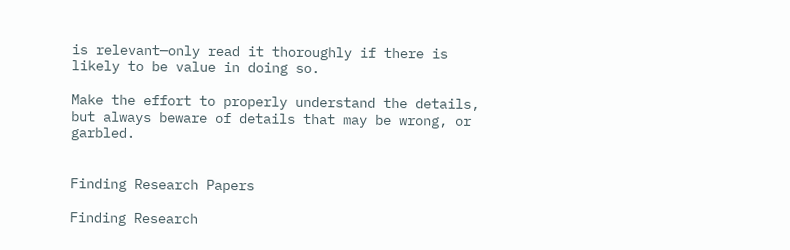is relevant—only read it thoroughly if there is likely to be value in doing so.

Make the effort to properly understand the details, but always beware of details that may be wrong, or garbled.


Finding Research Papers

Finding Research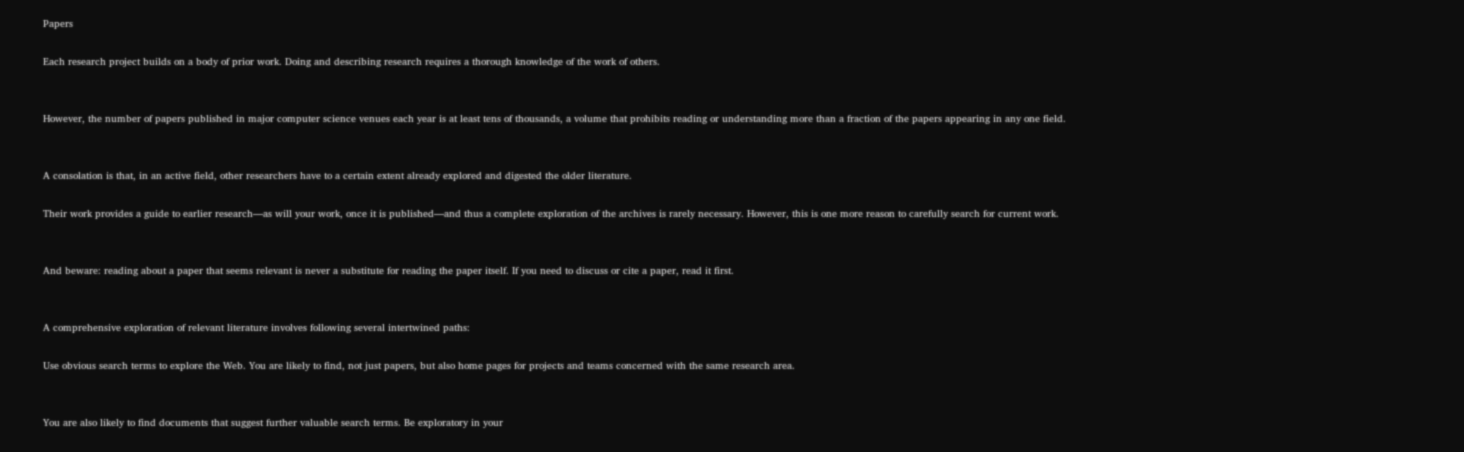Papers

Each research project builds on a body of prior work. Doing and describing research requires a thorough knowledge of the work of others.


However, the number of papers published in major computer science venues each year is at least tens of thousands, a volume that prohibits reading or understanding more than a fraction of the papers appearing in any one field.


A consolation is that, in an active field, other researchers have to a certain extent already explored and digested the older literature.

Their work provides a guide to earlier research—as will your work, once it is published—and thus a complete exploration of the archives is rarely necessary. However, this is one more reason to carefully search for current work.


And beware: reading about a paper that seems relevant is never a substitute for reading the paper itself. If you need to discuss or cite a paper, read it first.


A comprehensive exploration of relevant literature involves following several intertwined paths:

Use obvious search terms to explore the Web. You are likely to find, not just papers, but also home pages for projects and teams concerned with the same research area.


You are also likely to find documents that suggest further valuable search terms. Be exploratory in your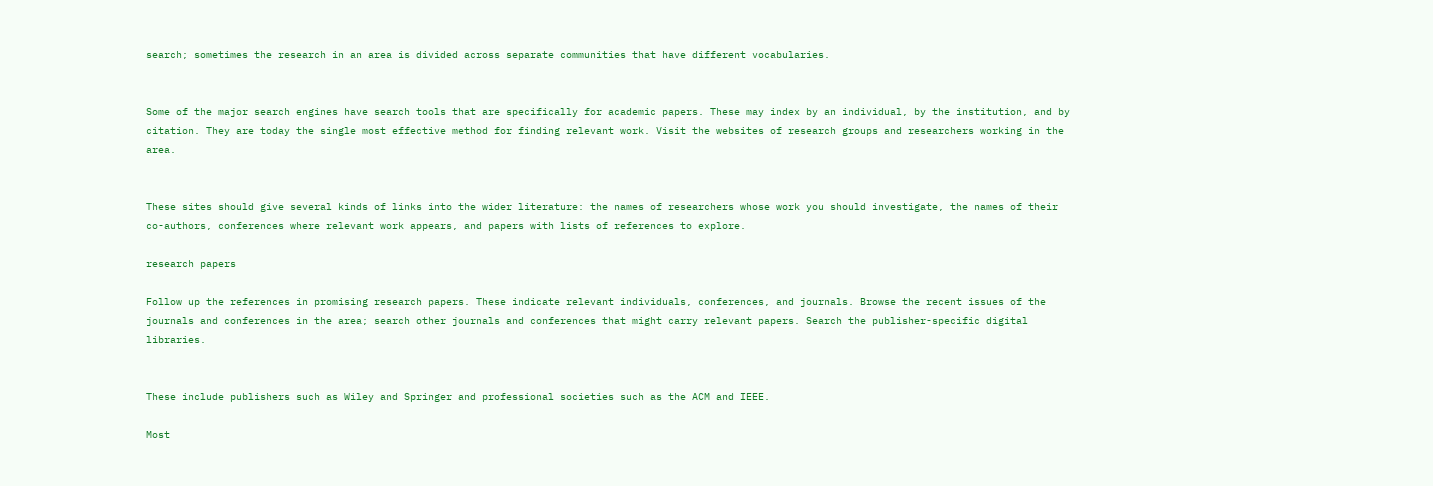search; sometimes the research in an area is divided across separate communities that have different vocabularies.


Some of the major search engines have search tools that are specifically for academic papers. These may index by an individual, by the institution, and by citation. They are today the single most effective method for finding relevant work. Visit the websites of research groups and researchers working in the area.


These sites should give several kinds of links into the wider literature: the names of researchers whose work you should investigate, the names of their co-authors, conferences where relevant work appears, and papers with lists of references to explore.

research papers

Follow up the references in promising research papers. These indicate relevant individuals, conferences, and journals. Browse the recent issues of the journals and conferences in the area; search other journals and conferences that might carry relevant papers. Search the publisher-specific digital libraries.


These include publishers such as Wiley and Springer and professional societies such as the ACM and IEEE.

Most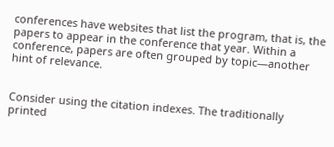conferences have websites that list the program, that is, the papers to appear in the conference that year. Within a conference, papers are often grouped by topic—another hint of relevance.


Consider using the citation indexes. The traditionally printed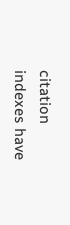citation indexes have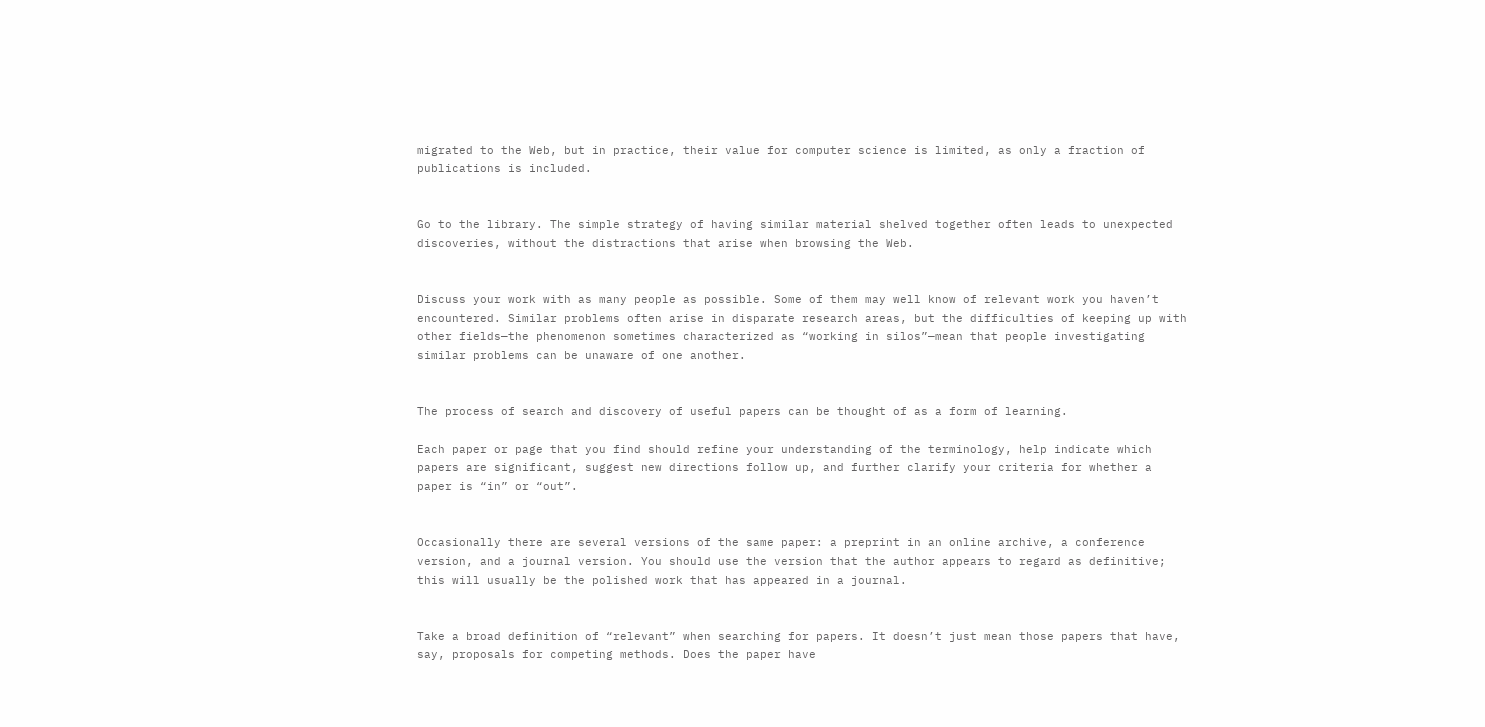migrated to the Web, but in practice, their value for computer science is limited, as only a fraction of publications is included.


Go to the library. The simple strategy of having similar material shelved together often leads to unexpected discoveries, without the distractions that arise when browsing the Web.


Discuss your work with as many people as possible. Some of them may well know of relevant work you haven’t encountered. Similar problems often arise in disparate research areas, but the difficulties of keeping up with other fields—the phenomenon sometimes characterized as “working in silos”—mean that people investigating similar problems can be unaware of one another.


The process of search and discovery of useful papers can be thought of as a form of learning.

Each paper or page that you find should refine your understanding of the terminology, help indicate which papers are significant, suggest new directions follow up, and further clarify your criteria for whether a paper is “in” or “out”.


Occasionally there are several versions of the same paper: a preprint in an online archive, a conference version, and a journal version. You should use the version that the author appears to regard as definitive; this will usually be the polished work that has appeared in a journal.


Take a broad definition of “relevant” when searching for papers. It doesn’t just mean those papers that have, say, proposals for competing methods. Does the paper have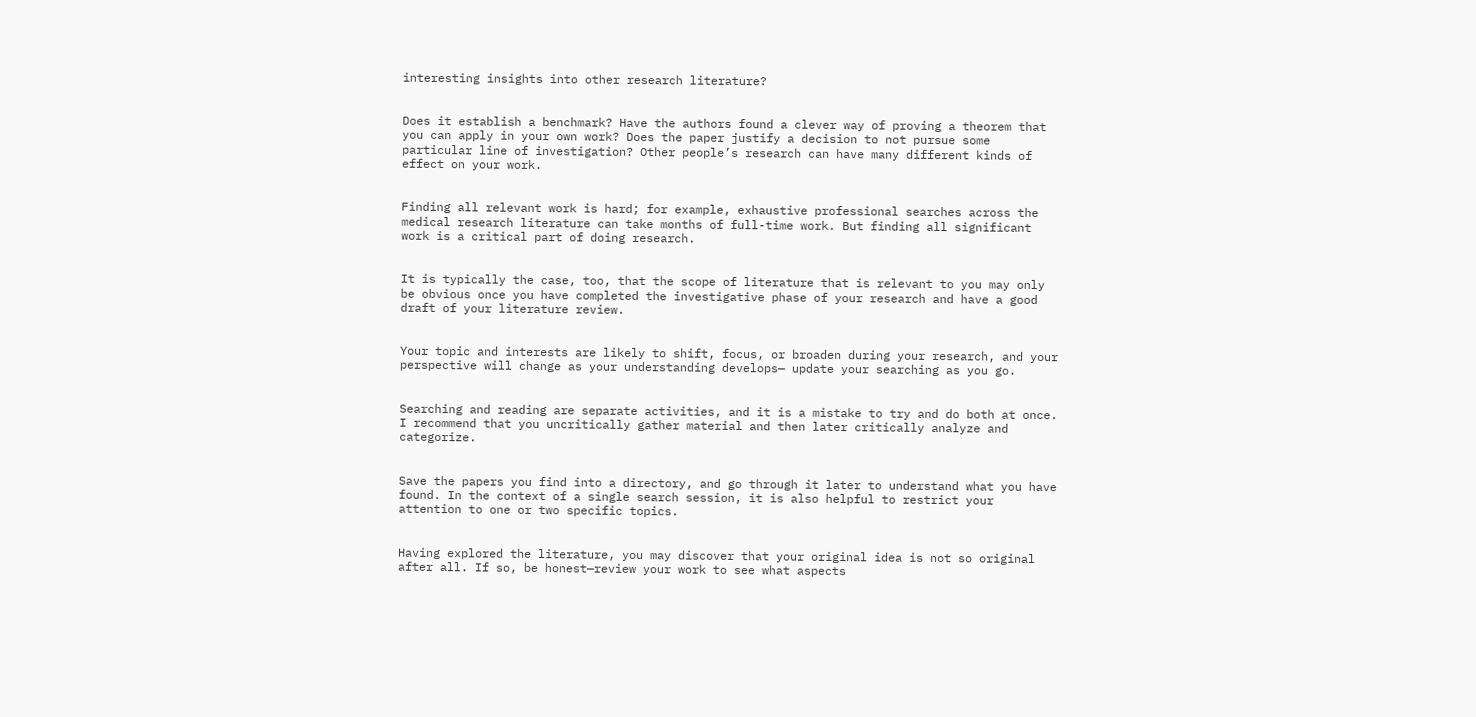interesting insights into other research literature?


Does it establish a benchmark? Have the authors found a clever way of proving a theorem that you can apply in your own work? Does the paper justify a decision to not pursue some particular line of investigation? Other people’s research can have many different kinds of effect on your work.


Finding all relevant work is hard; for example, exhaustive professional searches across the medical research literature can take months of full-time work. But finding all significant work is a critical part of doing research.


It is typically the case, too, that the scope of literature that is relevant to you may only be obvious once you have completed the investigative phase of your research and have a good draft of your literature review.


Your topic and interests are likely to shift, focus, or broaden during your research, and your perspective will change as your understanding develops— update your searching as you go.


Searching and reading are separate activities, and it is a mistake to try and do both at once. I recommend that you uncritically gather material and then later critically analyze and categorize.


Save the papers you find into a directory, and go through it later to understand what you have found. In the context of a single search session, it is also helpful to restrict your attention to one or two specific topics.


Having explored the literature, you may discover that your original idea is not so original after all. If so, be honest—review your work to see what aspects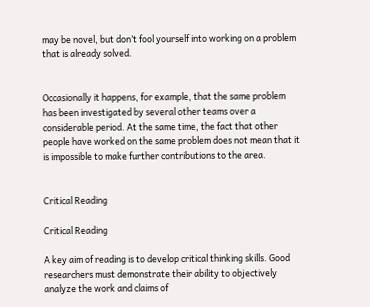may be novel, but don’t fool yourself into working on a problem that is already solved.


Occasionally it happens, for example, that the same problem has been investigated by several other teams over a considerable period. At the same time, the fact that other people have worked on the same problem does not mean that it is impossible to make further contributions to the area.


Critical Reading

Critical Reading

A key aim of reading is to develop critical thinking skills. Good researchers must demonstrate their ability to objectively analyze the work and claims of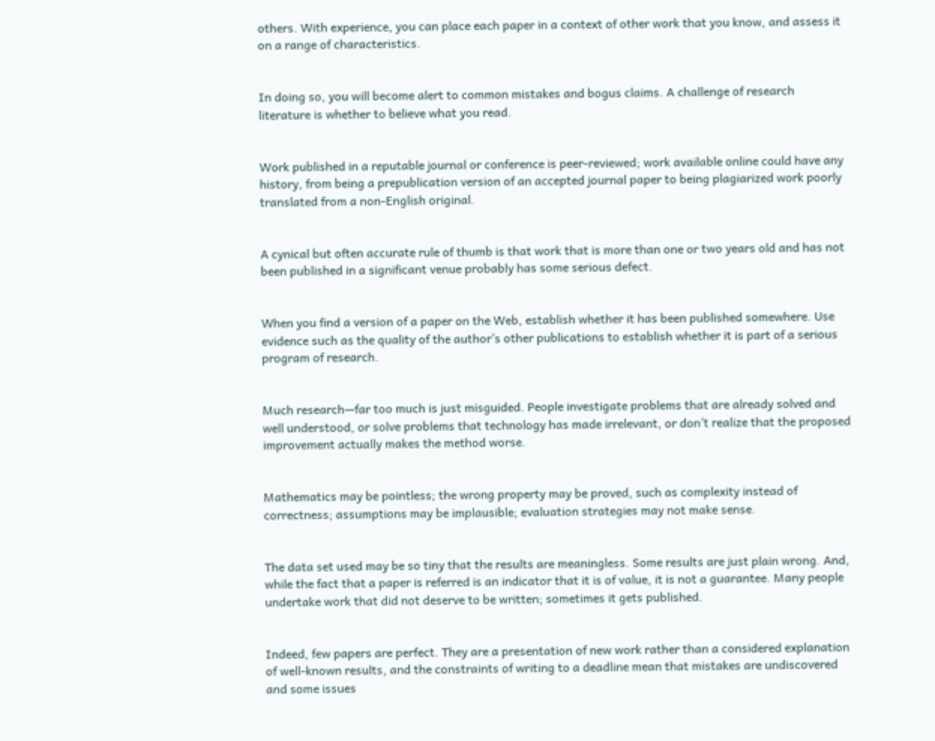others. With experience, you can place each paper in a context of other work that you know, and assess it on a range of characteristics.


In doing so, you will become alert to common mistakes and bogus claims. A challenge of research literature is whether to believe what you read.


Work published in a reputable journal or conference is peer-reviewed; work available online could have any history, from being a prepublication version of an accepted journal paper to being plagiarized work poorly translated from a non-English original.


A cynical but often accurate rule of thumb is that work that is more than one or two years old and has not been published in a significant venue probably has some serious defect.


When you find a version of a paper on the Web, establish whether it has been published somewhere. Use evidence such as the quality of the author’s other publications to establish whether it is part of a serious program of research.


Much research—far too much is just misguided. People investigate problems that are already solved and well understood, or solve problems that technology has made irrelevant, or don’t realize that the proposed improvement actually makes the method worse.


Mathematics may be pointless; the wrong property may be proved, such as complexity instead of correctness; assumptions may be implausible; evaluation strategies may not make sense.


The data set used may be so tiny that the results are meaningless. Some results are just plain wrong. And, while the fact that a paper is referred is an indicator that it is of value, it is not a guarantee. Many people undertake work that did not deserve to be written; sometimes it gets published.


Indeed, few papers are perfect. They are a presentation of new work rather than a considered explanation of well-known results, and the constraints of writing to a deadline mean that mistakes are undiscovered and some issues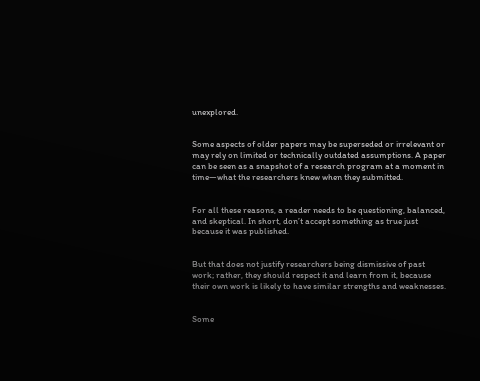unexplored.


Some aspects of older papers may be superseded or irrelevant or may rely on limited or technically outdated assumptions. A paper can be seen as a snapshot of a research program at a moment in time—what the researchers knew when they submitted.


For all these reasons, a reader needs to be questioning, balanced, and skeptical. In short, don’t accept something as true just because it was published.


But that does not justify researchers being dismissive of past work; rather, they should respect it and learn from it, because their own work is likely to have similar strengths and weaknesses.


Some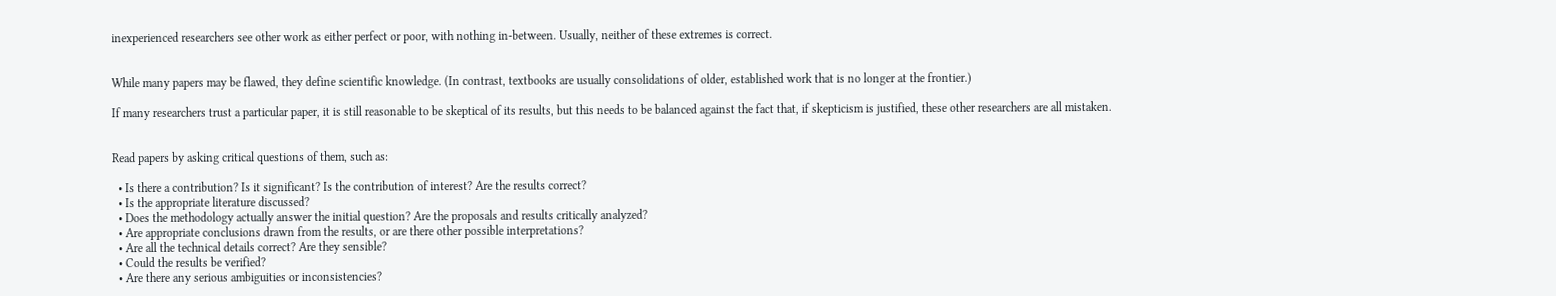inexperienced researchers see other work as either perfect or poor, with nothing in-between. Usually, neither of these extremes is correct.


While many papers may be flawed, they define scientific knowledge. (In contrast, textbooks are usually consolidations of older, established work that is no longer at the frontier.)

If many researchers trust a particular paper, it is still reasonable to be skeptical of its results, but this needs to be balanced against the fact that, if skepticism is justified, these other researchers are all mistaken.


Read papers by asking critical questions of them, such as:

  • Is there a contribution? Is it significant? Is the contribution of interest? Are the results correct?
  • Is the appropriate literature discussed?
  • Does the methodology actually answer the initial question? Are the proposals and results critically analyzed?
  • Are appropriate conclusions drawn from the results, or are there other possible interpretations?
  • Are all the technical details correct? Are they sensible?
  • Could the results be verified?
  • Are there any serious ambiguities or inconsistencies?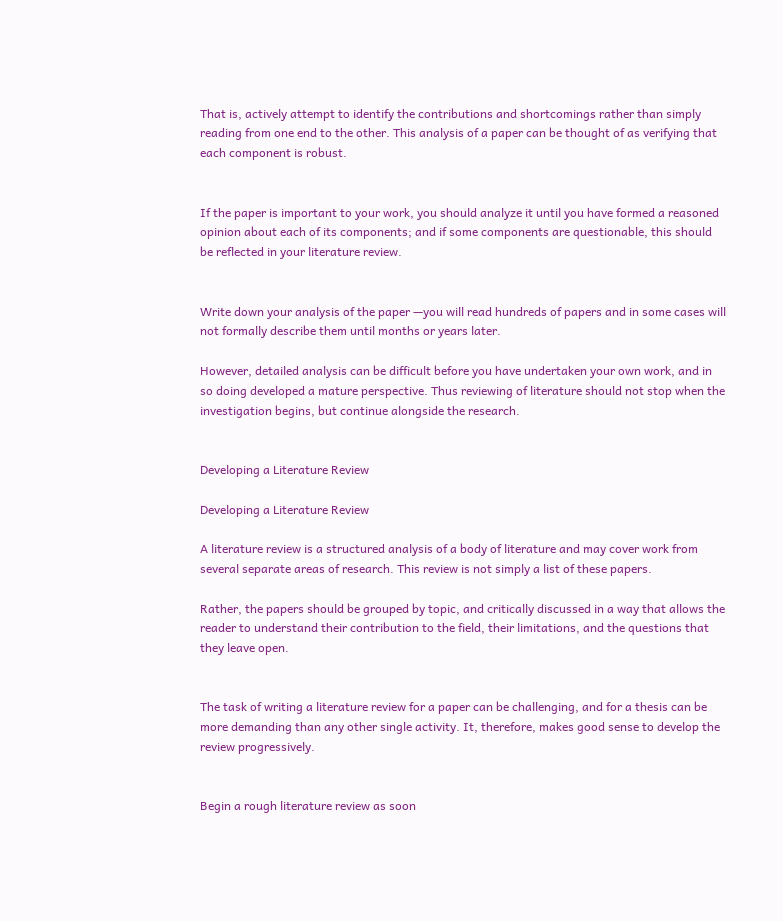That is, actively attempt to identify the contributions and shortcomings rather than simply reading from one end to the other. This analysis of a paper can be thought of as verifying that each component is robust.


If the paper is important to your work, you should analyze it until you have formed a reasoned opinion about each of its components; and if some components are questionable, this should be reflected in your literature review.


Write down your analysis of the paper —you will read hundreds of papers and in some cases will not formally describe them until months or years later.

However, detailed analysis can be difficult before you have undertaken your own work, and in so doing developed a mature perspective. Thus reviewing of literature should not stop when the investigation begins, but continue alongside the research.


Developing a Literature Review

Developing a Literature Review

A literature review is a structured analysis of a body of literature and may cover work from several separate areas of research. This review is not simply a list of these papers.

Rather, the papers should be grouped by topic, and critically discussed in a way that allows the reader to understand their contribution to the field, their limitations, and the questions that they leave open.


The task of writing a literature review for a paper can be challenging, and for a thesis can be more demanding than any other single activity. It, therefore, makes good sense to develop the review progressively.


Begin a rough literature review as soon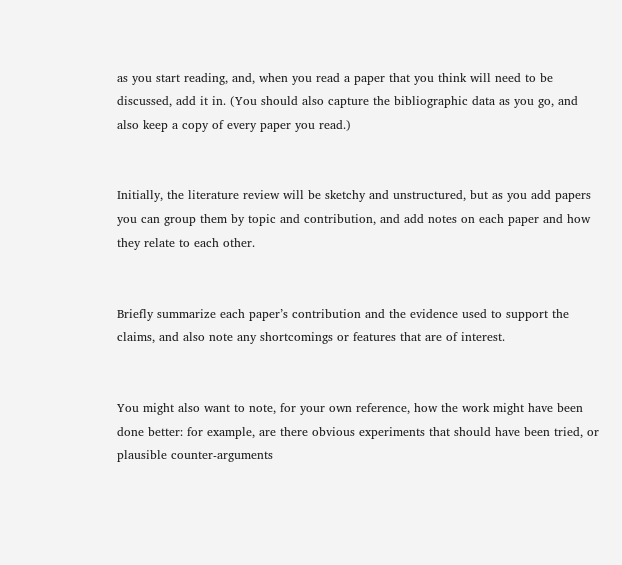as you start reading, and, when you read a paper that you think will need to be discussed, add it in. (You should also capture the bibliographic data as you go, and also keep a copy of every paper you read.)


Initially, the literature review will be sketchy and unstructured, but as you add papers you can group them by topic and contribution, and add notes on each paper and how they relate to each other.


Briefly summarize each paper’s contribution and the evidence used to support the claims, and also note any shortcomings or features that are of interest.


You might also want to note, for your own reference, how the work might have been done better: for example, are there obvious experiments that should have been tried, or plausible counter-arguments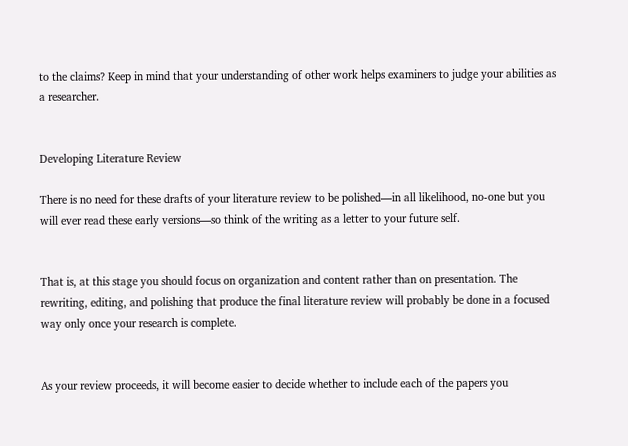to the claims? Keep in mind that your understanding of other work helps examiners to judge your abilities as a researcher.


Developing Literature Review

There is no need for these drafts of your literature review to be polished—in all likelihood, no-one but you will ever read these early versions—so think of the writing as a letter to your future self.


That is, at this stage you should focus on organization and content rather than on presentation. The rewriting, editing, and polishing that produce the final literature review will probably be done in a focused way only once your research is complete.


As your review proceeds, it will become easier to decide whether to include each of the papers you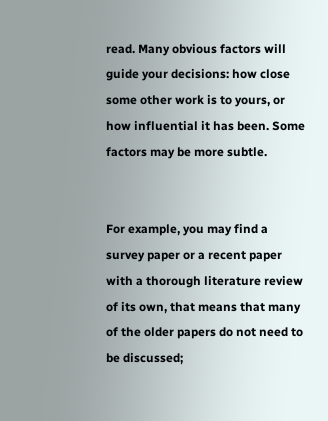read. Many obvious factors will guide your decisions: how close some other work is to yours, or how influential it has been. Some factors may be more subtle.


For example, you may find a survey paper or a recent paper with a thorough literature review of its own, that means that many of the older papers do not need to be discussed;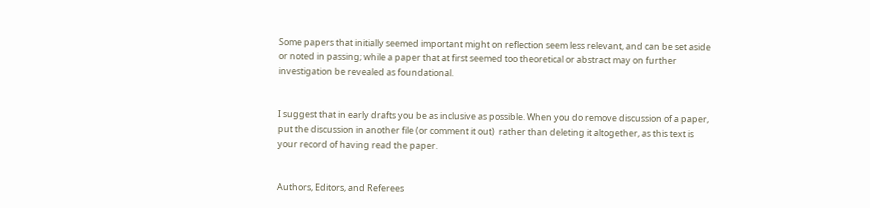Some papers that initially seemed important might on reflection seem less relevant, and can be set aside or noted in passing; while a paper that at first seemed too theoretical or abstract may on further investigation be revealed as foundational.


I suggest that in early drafts you be as inclusive as possible. When you do remove discussion of a paper, put the discussion in another file (or comment it out)  rather than deleting it altogether, as this text is your record of having read the paper.


Authors, Editors, and Referees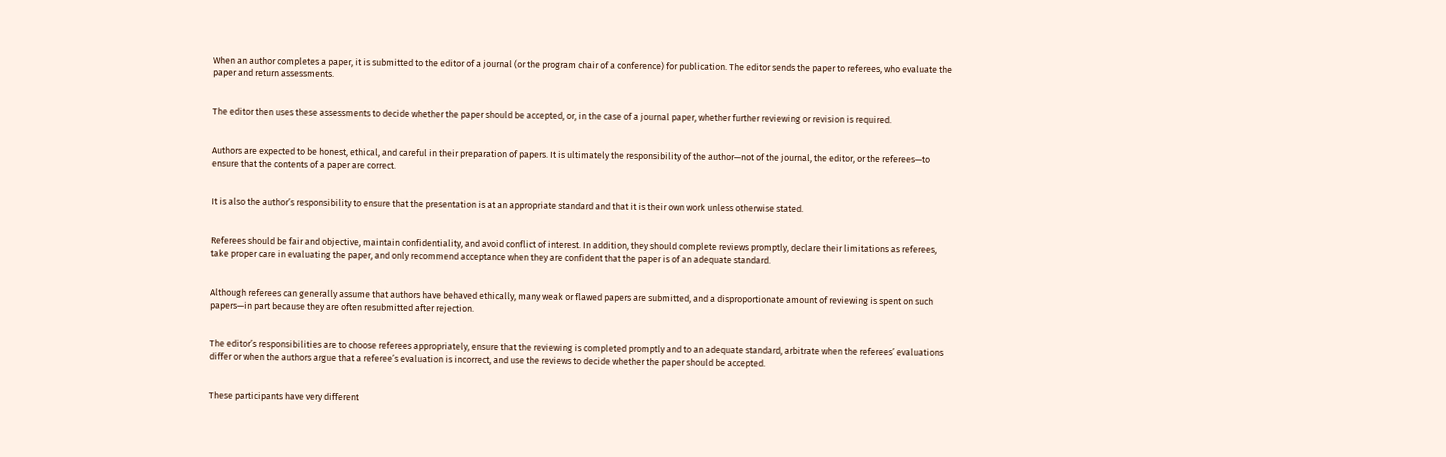When an author completes a paper, it is submitted to the editor of a journal (or the program chair of a conference) for publication. The editor sends the paper to referees, who evaluate the paper and return assessments.


The editor then uses these assessments to decide whether the paper should be accepted, or, in the case of a journal paper, whether further reviewing or revision is required.


Authors are expected to be honest, ethical, and careful in their preparation of papers. It is ultimately the responsibility of the author—not of the journal, the editor, or the referees—to ensure that the contents of a paper are correct.


It is also the author’s responsibility to ensure that the presentation is at an appropriate standard and that it is their own work unless otherwise stated.


Referees should be fair and objective, maintain confidentiality, and avoid conflict of interest. In addition, they should complete reviews promptly, declare their limitations as referees, take proper care in evaluating the paper, and only recommend acceptance when they are confident that the paper is of an adequate standard.


Although referees can generally assume that authors have behaved ethically, many weak or flawed papers are submitted, and a disproportionate amount of reviewing is spent on such papers—in part because they are often resubmitted after rejection.


The editor’s responsibilities are to choose referees appropriately, ensure that the reviewing is completed promptly and to an adequate standard, arbitrate when the referees’ evaluations differ or when the authors argue that a referee’s evaluation is incorrect, and use the reviews to decide whether the paper should be accepted.


These participants have very different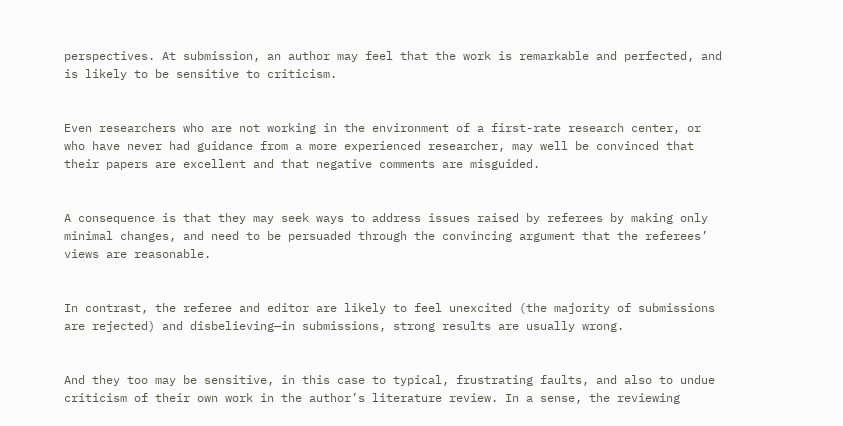perspectives. At submission, an author may feel that the work is remarkable and perfected, and is likely to be sensitive to criticism.


Even researchers who are not working in the environment of a first-rate research center, or who have never had guidance from a more experienced researcher, may well be convinced that their papers are excellent and that negative comments are misguided.


A consequence is that they may seek ways to address issues raised by referees by making only minimal changes, and need to be persuaded through the convincing argument that the referees’ views are reasonable.


In contrast, the referee and editor are likely to feel unexcited (the majority of submissions are rejected) and disbelieving—in submissions, strong results are usually wrong.


And they too may be sensitive, in this case to typical, frustrating faults, and also to undue criticism of their own work in the author’s literature review. In a sense, the reviewing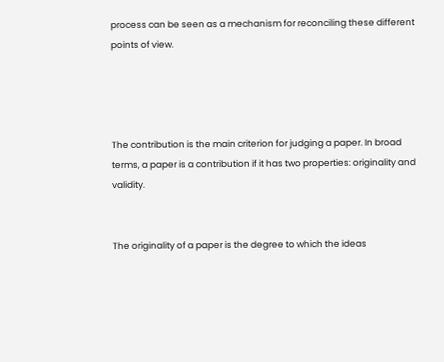process can be seen as a mechanism for reconciling these different points of view.




The contribution is the main criterion for judging a paper. In broad terms, a paper is a contribution if it has two properties: originality and validity.


The originality of a paper is the degree to which the ideas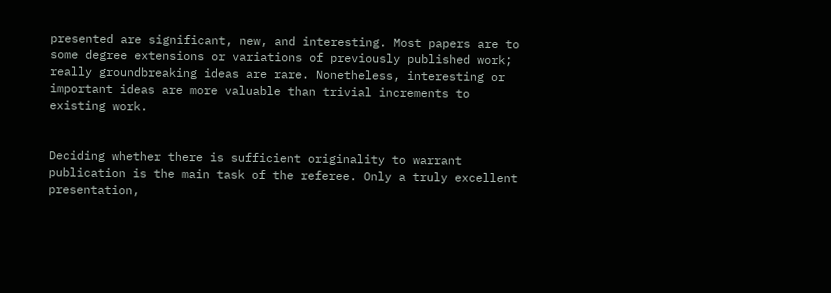presented are significant, new, and interesting. Most papers are to some degree extensions or variations of previously published work; really groundbreaking ideas are rare. Nonetheless, interesting or important ideas are more valuable than trivial increments to existing work.


Deciding whether there is sufficient originality to warrant publication is the main task of the referee. Only a truly excellent presentation,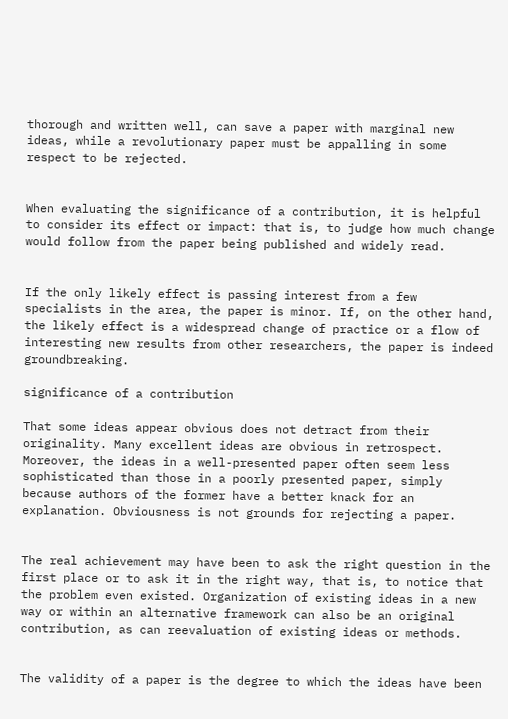thorough and written well, can save a paper with marginal new ideas, while a revolutionary paper must be appalling in some respect to be rejected.


When evaluating the significance of a contribution, it is helpful to consider its effect or impact: that is, to judge how much change would follow from the paper being published and widely read.


If the only likely effect is passing interest from a few specialists in the area, the paper is minor. If, on the other hand, the likely effect is a widespread change of practice or a flow of interesting new results from other researchers, the paper is indeed groundbreaking.

significance of a contribution

That some ideas appear obvious does not detract from their originality. Many excellent ideas are obvious in retrospect. Moreover, the ideas in a well-presented paper often seem less sophisticated than those in a poorly presented paper, simply because authors of the former have a better knack for an explanation. Obviousness is not grounds for rejecting a paper.


The real achievement may have been to ask the right question in the first place or to ask it in the right way, that is, to notice that the problem even existed. Organization of existing ideas in a new way or within an alternative framework can also be an original contribution, as can reevaluation of existing ideas or methods.


The validity of a paper is the degree to which the ideas have been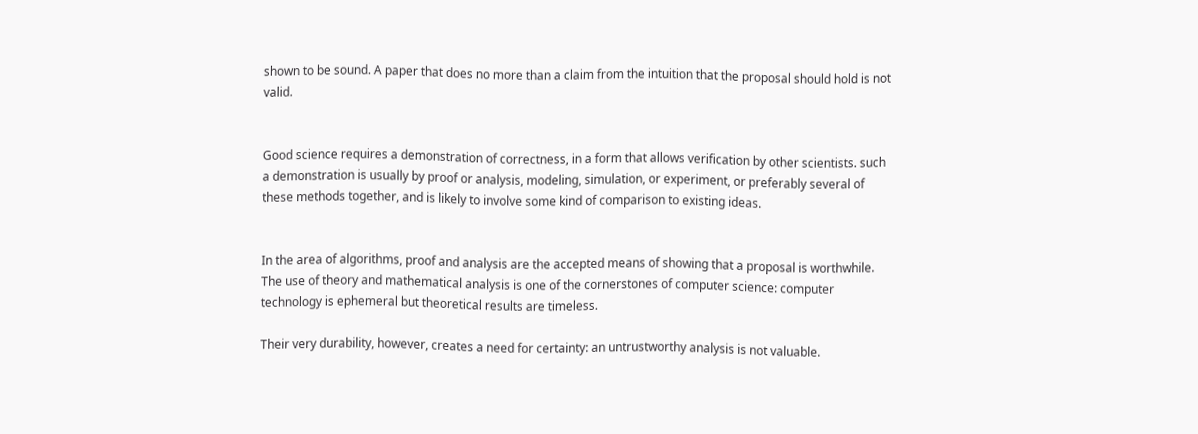shown to be sound. A paper that does no more than a claim from the intuition that the proposal should hold is not valid.


Good science requires a demonstration of correctness, in a form that allows verification by other scientists. such a demonstration is usually by proof or analysis, modeling, simulation, or experiment, or preferably several of these methods together, and is likely to involve some kind of comparison to existing ideas.


In the area of algorithms, proof and analysis are the accepted means of showing that a proposal is worthwhile. The use of theory and mathematical analysis is one of the cornerstones of computer science: computer technology is ephemeral but theoretical results are timeless.

Their very durability, however, creates a need for certainty: an untrustworthy analysis is not valuable.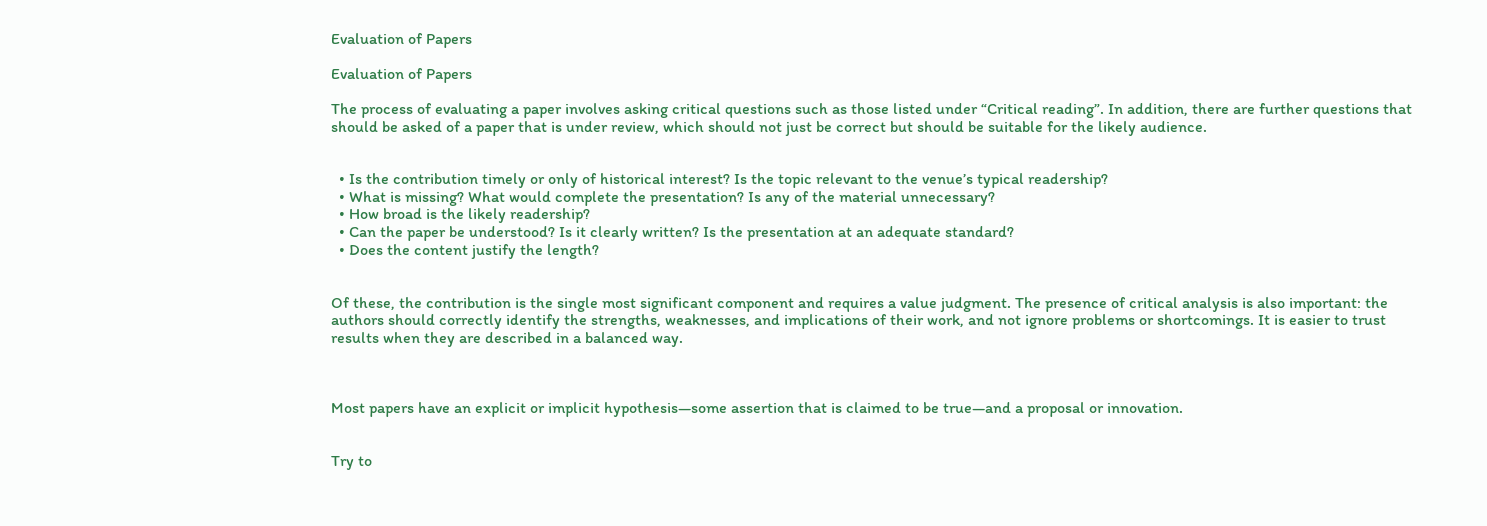Evaluation of Papers

Evaluation of Papers

The process of evaluating a paper involves asking critical questions such as those listed under “Critical reading”. In addition, there are further questions that should be asked of a paper that is under review, which should not just be correct but should be suitable for the likely audience.


  • Is the contribution timely or only of historical interest? Is the topic relevant to the venue’s typical readership?
  • What is missing? What would complete the presentation? Is any of the material unnecessary?
  • How broad is the likely readership?
  • Can the paper be understood? Is it clearly written? Is the presentation at an adequate standard?
  • Does the content justify the length?


Of these, the contribution is the single most significant component and requires a value judgment. The presence of critical analysis is also important: the authors should correctly identify the strengths, weaknesses, and implications of their work, and not ignore problems or shortcomings. It is easier to trust results when they are described in a balanced way.



Most papers have an explicit or implicit hypothesis—some assertion that is claimed to be true—and a proposal or innovation.


Try to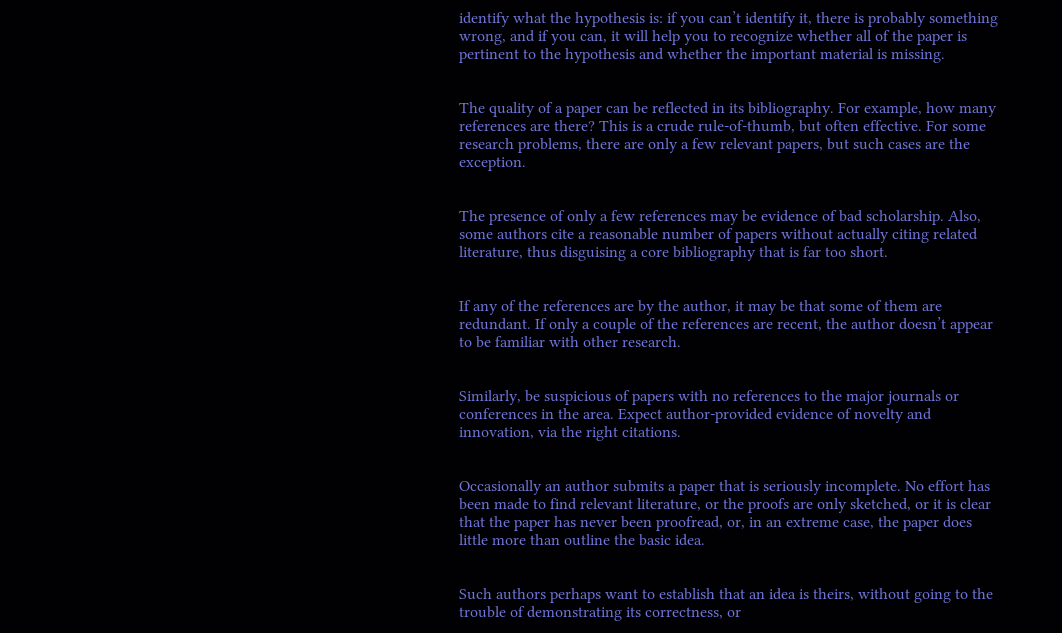identify what the hypothesis is: if you can’t identify it, there is probably something wrong, and if you can, it will help you to recognize whether all of the paper is pertinent to the hypothesis and whether the important material is missing.


The quality of a paper can be reflected in its bibliography. For example, how many references are there? This is a crude rule-of-thumb, but often effective. For some research problems, there are only a few relevant papers, but such cases are the exception.


The presence of only a few references may be evidence of bad scholarship. Also, some authors cite a reasonable number of papers without actually citing related literature, thus disguising a core bibliography that is far too short.


If any of the references are by the author, it may be that some of them are redundant. If only a couple of the references are recent, the author doesn’t appear to be familiar with other research.


Similarly, be suspicious of papers with no references to the major journals or conferences in the area. Expect author-provided evidence of novelty and innovation, via the right citations.


Occasionally an author submits a paper that is seriously incomplete. No effort has been made to find relevant literature, or the proofs are only sketched, or it is clear that the paper has never been proofread, or, in an extreme case, the paper does little more than outline the basic idea.


Such authors perhaps want to establish that an idea is theirs, without going to the trouble of demonstrating its correctness, or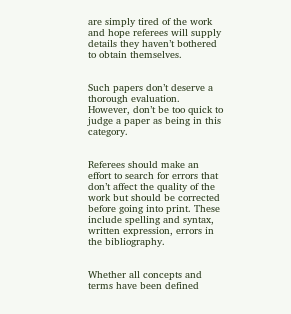are simply tired of the work and hope referees will supply details they haven’t bothered to obtain themselves.


Such papers don’t deserve a thorough evaluation. However, don’t be too quick to judge a paper as being in this category.


Referees should make an effort to search for errors that don’t affect the quality of the work but should be corrected before going into print. These include spelling and syntax, written expression, errors in the bibliography.


Whether all concepts and terms have been defined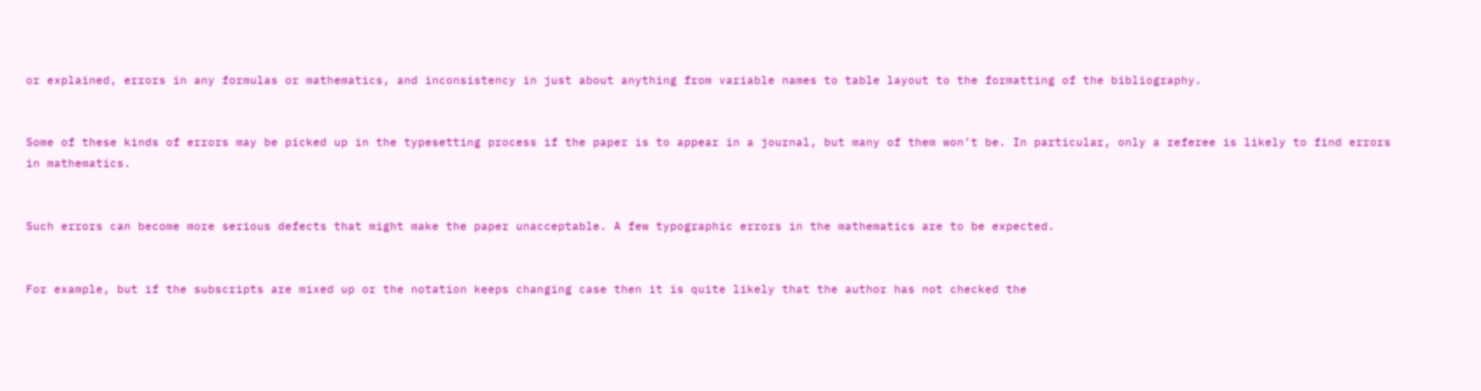or explained, errors in any formulas or mathematics, and inconsistency in just about anything from variable names to table layout to the formatting of the bibliography.


Some of these kinds of errors may be picked up in the typesetting process if the paper is to appear in a journal, but many of them won’t be. In particular, only a referee is likely to find errors in mathematics.


Such errors can become more serious defects that might make the paper unacceptable. A few typographic errors in the mathematics are to be expected.


For example, but if the subscripts are mixed up or the notation keeps changing case then it is quite likely that the author has not checked the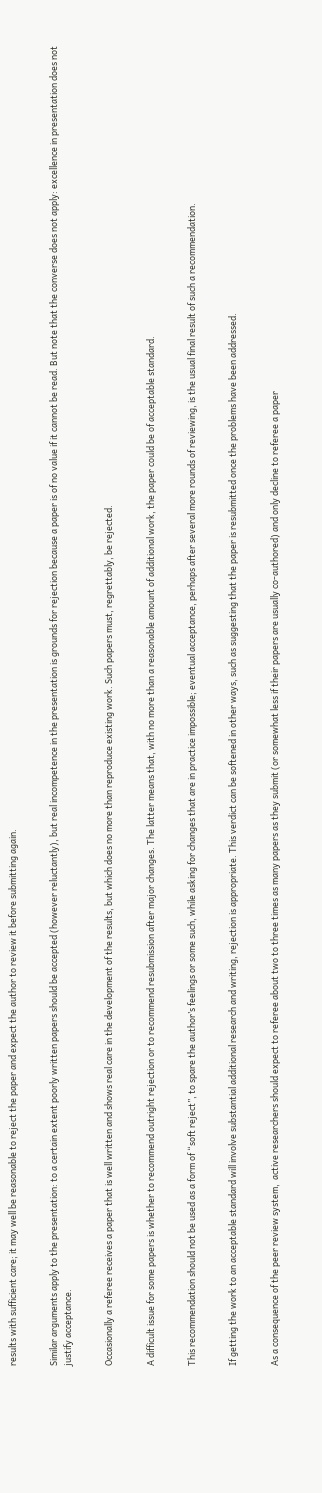results with sufficient care; it may well be reasonable to reject the paper and expect the author to review it before submitting again.


Similar arguments apply to the presentation: to a certain extent poorly written papers should be accepted (however reluctantly), but real incompetence in the presentation is grounds for rejection because a paper is of no value if it cannot be read. But note that the converse does not apply: excellence in presentation does not justify acceptance.


Occasionally a referee receives a paper that is well written and shows real care in the development of the results, but which does no more than reproduce existing work. Such papers must, regrettably, be rejected.


A difficult issue for some papers is whether to recommend outright rejection or to recommend resubmission after major changes. The latter means that, with no more than a reasonable amount of additional work, the paper could be of acceptable standard.


This recommendation should not be used as a form of “soft reject”, to spare the author’s feelings or some such, while asking for changes that are in practice impossible; eventual acceptance, perhaps after several more rounds of reviewing, is the usual final result of such a recommendation.


If getting the work to an acceptable standard will involve substantial additional research and writing, rejection is appropriate. This verdict can be softened in other ways, such as suggesting that the paper is resubmitted once the problems have been addressed.


As a consequence of the peer review system,  active researchers should expect to referee about two to three times as many papers as they submit (or somewhat less if their papers are usually co-authored) and only decline to referee a paper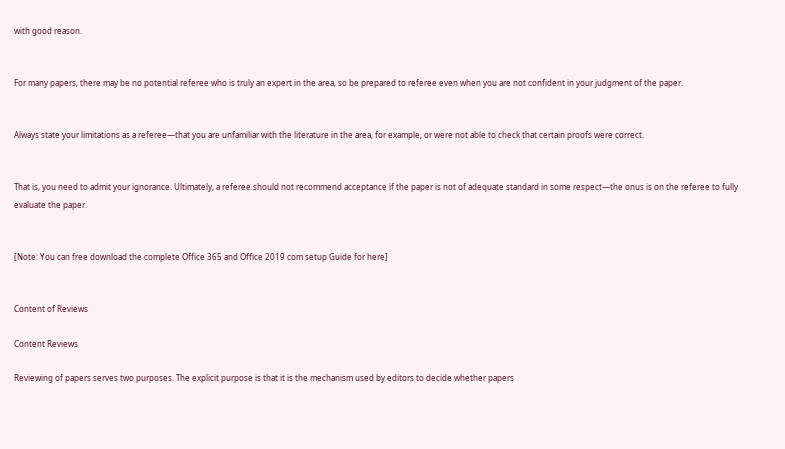with good reason.


For many papers, there may be no potential referee who is truly an expert in the area, so be prepared to referee even when you are not confident in your judgment of the paper.


Always state your limitations as a referee—that you are unfamiliar with the literature in the area, for example, or were not able to check that certain proofs were correct.


That is, you need to admit your ignorance. Ultimately, a referee should not recommend acceptance if the paper is not of adequate standard in some respect—the onus is on the referee to fully evaluate the paper.


[Note: You can free download the complete Office 365 and Office 2019 com setup Guide for here]


Content of Reviews

Content Reviews

Reviewing of papers serves two purposes. The explicit purpose is that it is the mechanism used by editors to decide whether papers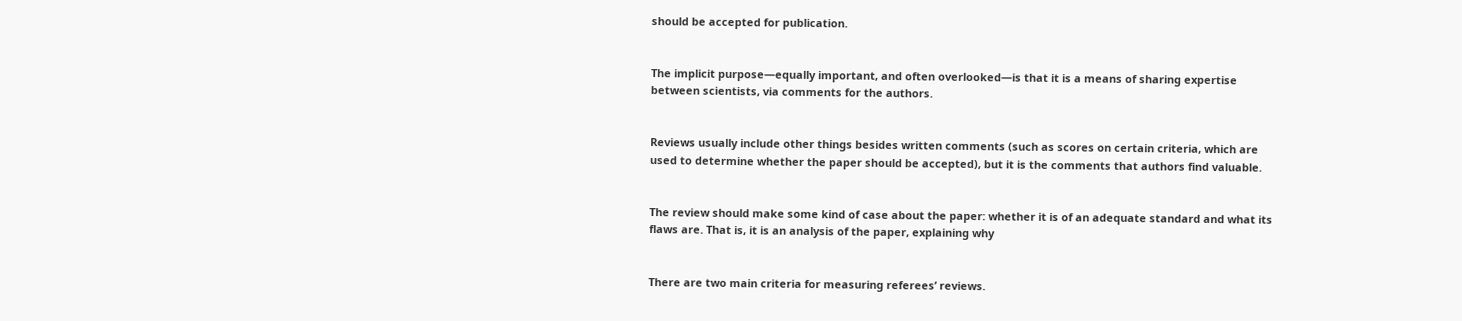should be accepted for publication.


The implicit purpose—equally important, and often overlooked—is that it is a means of sharing expertise between scientists, via comments for the authors.


Reviews usually include other things besides written comments (such as scores on certain criteria, which are used to determine whether the paper should be accepted), but it is the comments that authors find valuable.


The review should make some kind of case about the paper: whether it is of an adequate standard and what its flaws are. That is, it is an analysis of the paper, explaining why


There are two main criteria for measuring referees’ reviews.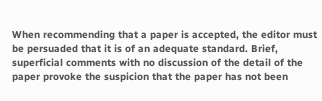When recommending that a paper is accepted, the editor must be persuaded that it is of an adequate standard. Brief, superficial comments with no discussion of the detail of the paper provoke the suspicion that the paper has not been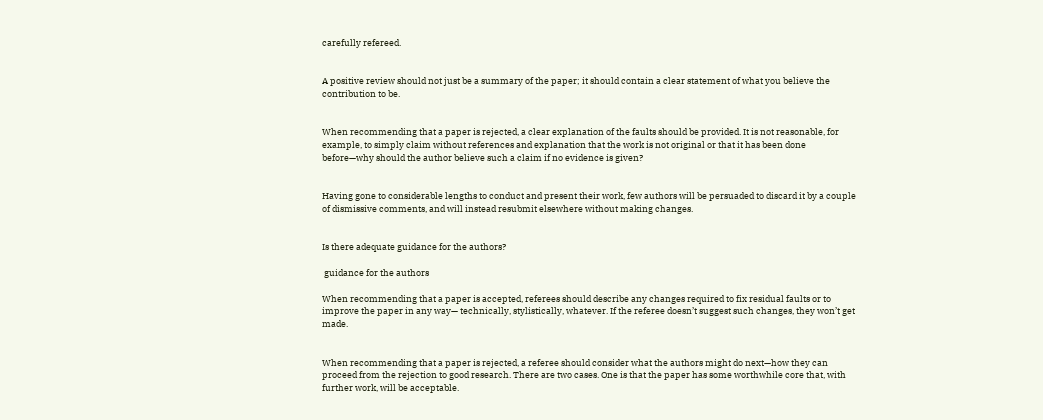carefully refereed.


A positive review should not just be a summary of the paper; it should contain a clear statement of what you believe the contribution to be.


When recommending that a paper is rejected, a clear explanation of the faults should be provided. It is not reasonable, for example, to simply claim without references and explanation that the work is not original or that it has been done before—why should the author believe such a claim if no evidence is given?


Having gone to considerable lengths to conduct and present their work, few authors will be persuaded to discard it by a couple of dismissive comments, and will instead resubmit elsewhere without making changes.


Is there adequate guidance for the authors?

 guidance for the authors

When recommending that a paper is accepted, referees should describe any changes required to fix residual faults or to improve the paper in any way— technically, stylistically, whatever. If the referee doesn’t suggest such changes, they won’t get made.


When recommending that a paper is rejected, a referee should consider what the authors might do next—how they can proceed from the rejection to good research. There are two cases. One is that the paper has some worthwhile core that, with further work, will be acceptable.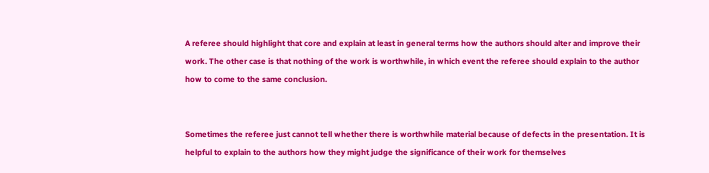A referee should highlight that core and explain at least in general terms how the authors should alter and improve their work. The other case is that nothing of the work is worthwhile, in which event the referee should explain to the author how to come to the same conclusion.


Sometimes the referee just cannot tell whether there is worthwhile material because of defects in the presentation. It is helpful to explain to the authors how they might judge the significance of their work for themselves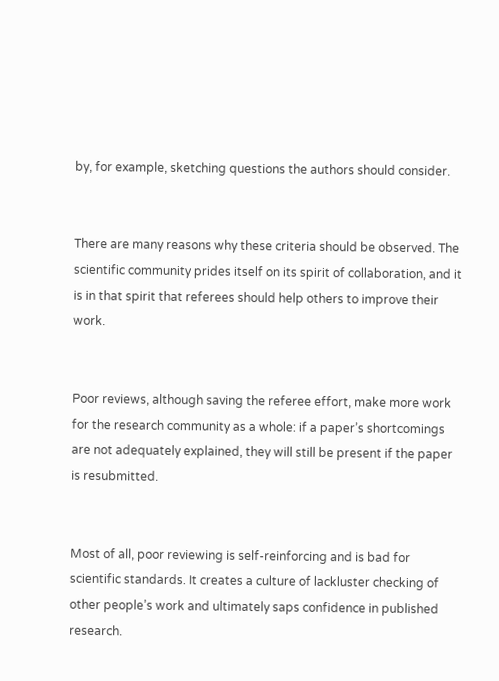by, for example, sketching questions the authors should consider.


There are many reasons why these criteria should be observed. The scientific community prides itself on its spirit of collaboration, and it is in that spirit that referees should help others to improve their work.


Poor reviews, although saving the referee effort, make more work for the research community as a whole: if a paper’s shortcomings are not adequately explained, they will still be present if the paper is resubmitted.


Most of all, poor reviewing is self-reinforcing and is bad for scientific standards. It creates a culture of lackluster checking of other people’s work and ultimately saps confidence in published research.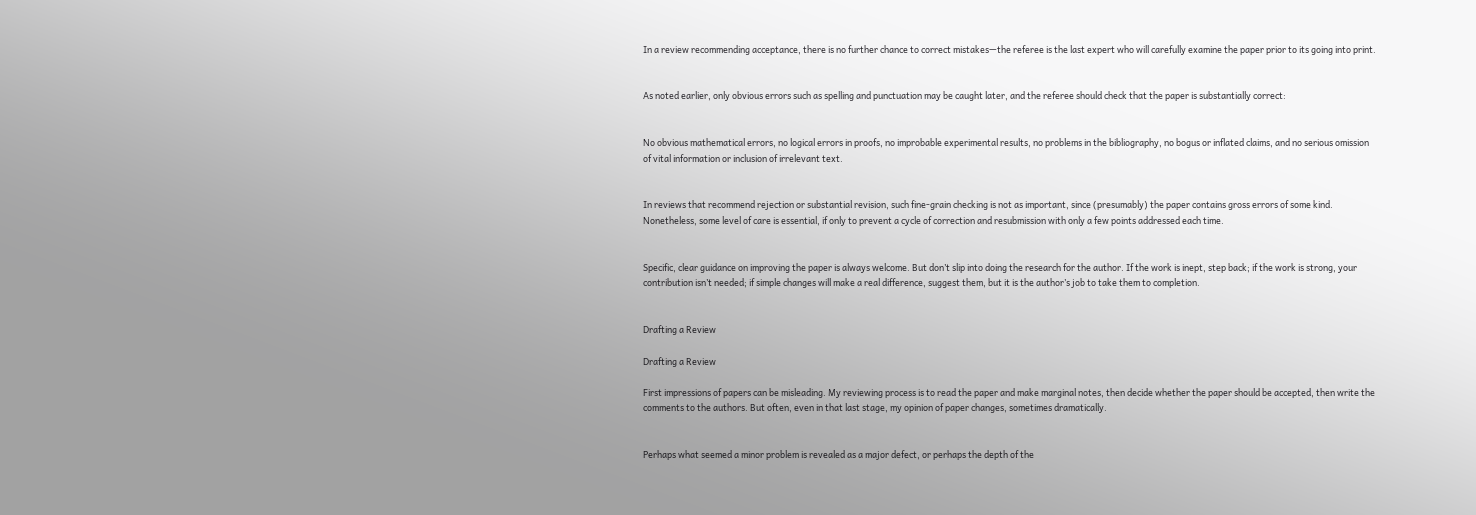In a review recommending acceptance, there is no further chance to correct mistakes—the referee is the last expert who will carefully examine the paper prior to its going into print.


As noted earlier, only obvious errors such as spelling and punctuation may be caught later, and the referee should check that the paper is substantially correct:


No obvious mathematical errors, no logical errors in proofs, no improbable experimental results, no problems in the bibliography, no bogus or inflated claims, and no serious omission of vital information or inclusion of irrelevant text.


In reviews that recommend rejection or substantial revision, such fine-grain checking is not as important, since (presumably) the paper contains gross errors of some kind. Nonetheless, some level of care is essential, if only to prevent a cycle of correction and resubmission with only a few points addressed each time.


Specific, clear guidance on improving the paper is always welcome. But don’t slip into doing the research for the author. If the work is inept, step back; if the work is strong, your contribution isn’t needed; if simple changes will make a real difference, suggest them, but it is the author’s job to take them to completion.


Drafting a Review

Drafting a Review

First impressions of papers can be misleading. My reviewing process is to read the paper and make marginal notes, then decide whether the paper should be accepted, then write the comments to the authors. But often, even in that last stage, my opinion of paper changes, sometimes dramatically.


Perhaps what seemed a minor problem is revealed as a major defect, or perhaps the depth of the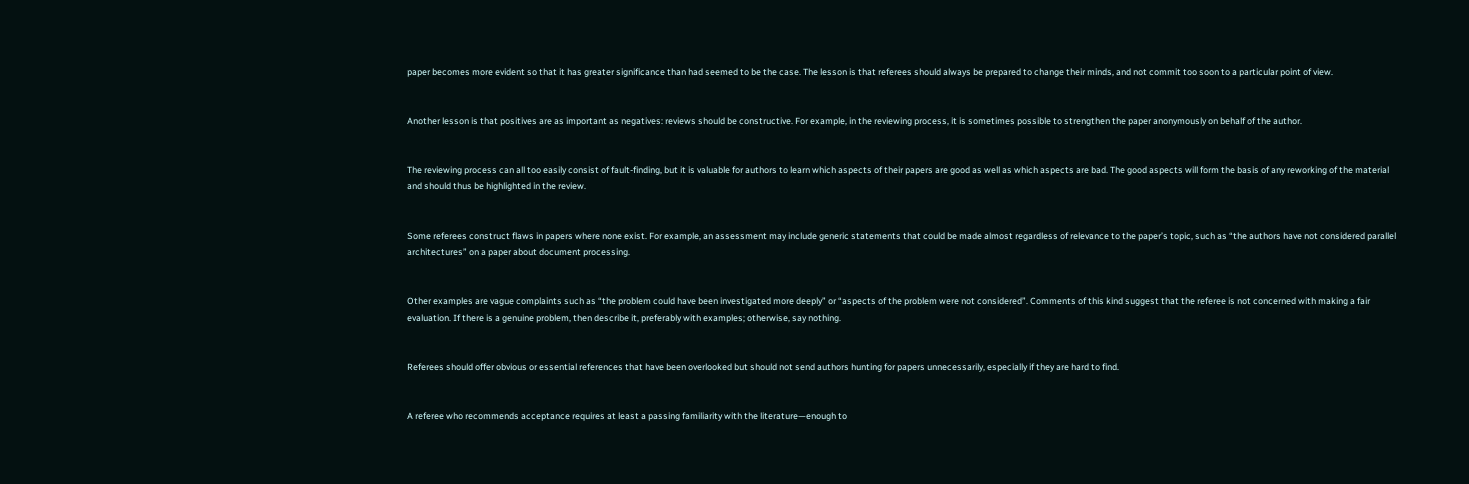paper becomes more evident so that it has greater significance than had seemed to be the case. The lesson is that referees should always be prepared to change their minds, and not commit too soon to a particular point of view.


Another lesson is that positives are as important as negatives: reviews should be constructive. For example, in the reviewing process, it is sometimes possible to strengthen the paper anonymously on behalf of the author.


The reviewing process can all too easily consist of fault-finding, but it is valuable for authors to learn which aspects of their papers are good as well as which aspects are bad. The good aspects will form the basis of any reworking of the material and should thus be highlighted in the review.


Some referees construct flaws in papers where none exist. For example, an assessment may include generic statements that could be made almost regardless of relevance to the paper’s topic, such as “the authors have not considered parallel architectures” on a paper about document processing.


Other examples are vague complaints such as “the problem could have been investigated more deeply” or “aspects of the problem were not considered”. Comments of this kind suggest that the referee is not concerned with making a fair evaluation. If there is a genuine problem, then describe it, preferably with examples; otherwise, say nothing.


Referees should offer obvious or essential references that have been overlooked but should not send authors hunting for papers unnecessarily, especially if they are hard to find.


A referee who recommends acceptance requires at least a passing familiarity with the literature—enough to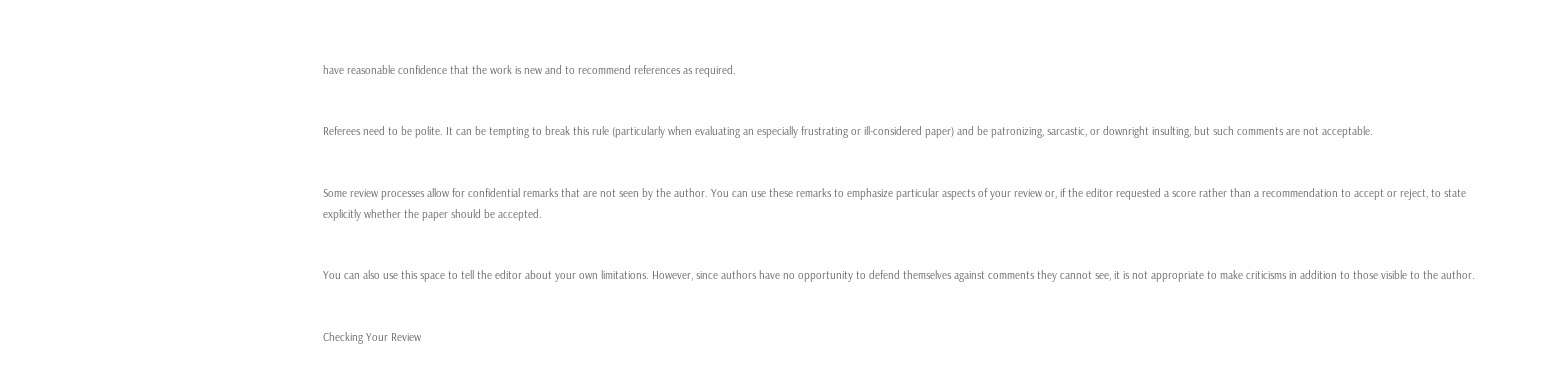have reasonable confidence that the work is new and to recommend references as required.


Referees need to be polite. It can be tempting to break this rule (particularly when evaluating an especially frustrating or ill-considered paper) and be patronizing, sarcastic, or downright insulting, but such comments are not acceptable.


Some review processes allow for confidential remarks that are not seen by the author. You can use these remarks to emphasize particular aspects of your review or, if the editor requested a score rather than a recommendation to accept or reject, to state explicitly whether the paper should be accepted.


You can also use this space to tell the editor about your own limitations. However, since authors have no opportunity to defend themselves against comments they cannot see, it is not appropriate to make criticisms in addition to those visible to the author.


Checking Your Review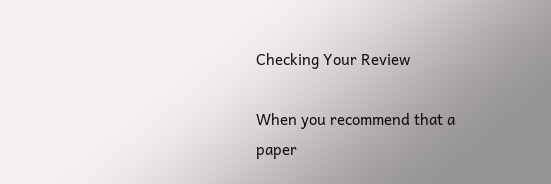Checking Your Review

When you recommend that a paper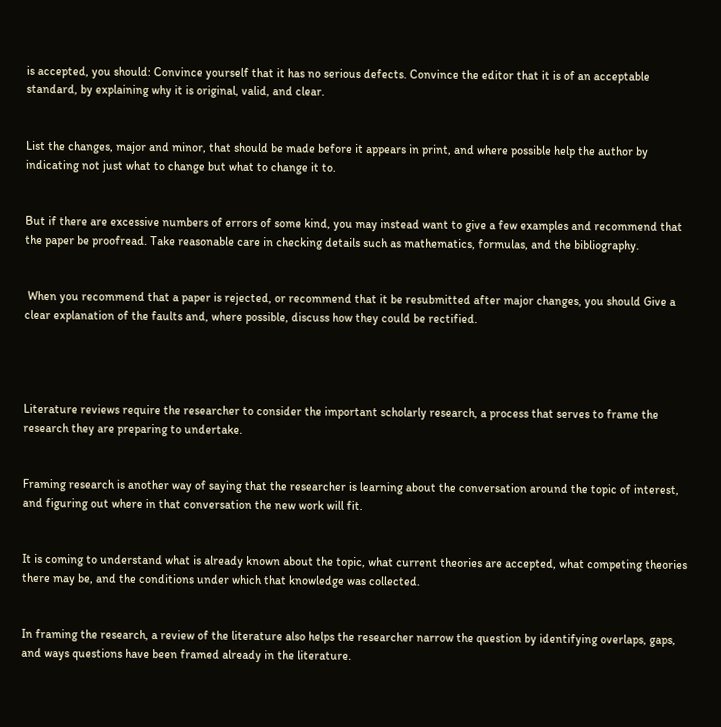is accepted, you should: Convince yourself that it has no serious defects. Convince the editor that it is of an acceptable standard, by explaining why it is original, valid, and clear.


List the changes, major and minor, that should be made before it appears in print, and where possible help the author by indicating not just what to change but what to change it to.


But if there are excessive numbers of errors of some kind, you may instead want to give a few examples and recommend that the paper be proofread. Take reasonable care in checking details such as mathematics, formulas, and the bibliography.


 When you recommend that a paper is rejected, or recommend that it be resubmitted after major changes, you should Give a clear explanation of the faults and, where possible, discuss how they could be rectified.




Literature reviews require the researcher to consider the important scholarly research, a process that serves to frame the research they are preparing to undertake.


Framing research is another way of saying that the researcher is learning about the conversation around the topic of interest, and figuring out where in that conversation the new work will fit.


It is coming to understand what is already known about the topic, what current theories are accepted, what competing theories there may be, and the conditions under which that knowledge was collected.


In framing the research, a review of the literature also helps the researcher narrow the question by identifying overlaps, gaps, and ways questions have been framed already in the literature.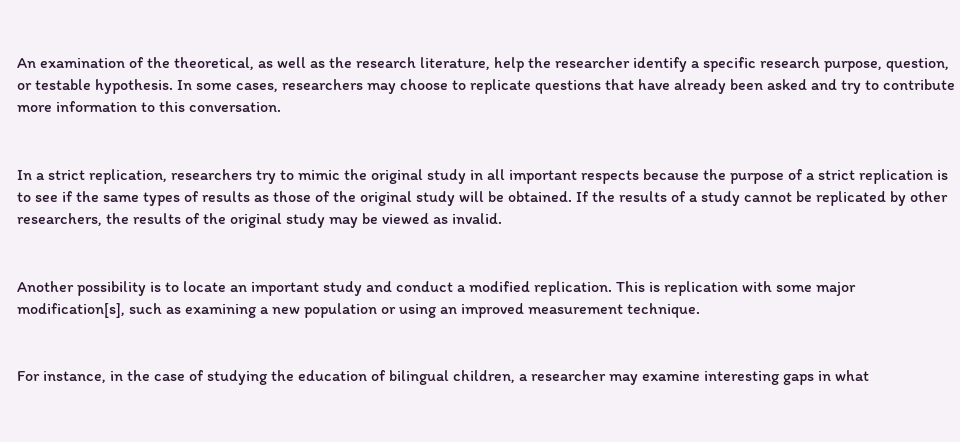An examination of the theoretical, as well as the research literature, help the researcher identify a specific research purpose, question, or testable hypothesis. In some cases, researchers may choose to replicate questions that have already been asked and try to contribute more information to this conversation.


In a strict replication, researchers try to mimic the original study in all important respects because the purpose of a strict replication is to see if the same types of results as those of the original study will be obtained. If the results of a study cannot be replicated by other researchers, the results of the original study may be viewed as invalid.


Another possibility is to locate an important study and conduct a modified replication. This is replication with some major modification[s], such as examining a new population or using an improved measurement technique.


For instance, in the case of studying the education of bilingual children, a researcher may examine interesting gaps in what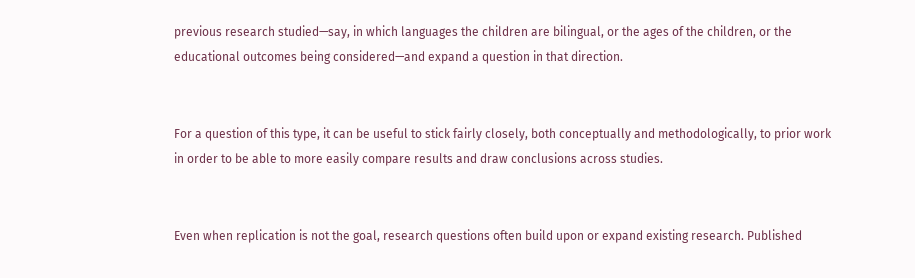previous research studied—say, in which languages the children are bilingual, or the ages of the children, or the educational outcomes being considered—and expand a question in that direction.


For a question of this type, it can be useful to stick fairly closely, both conceptually and methodologically, to prior work in order to be able to more easily compare results and draw conclusions across studies.


Even when replication is not the goal, research questions often build upon or expand existing research. Published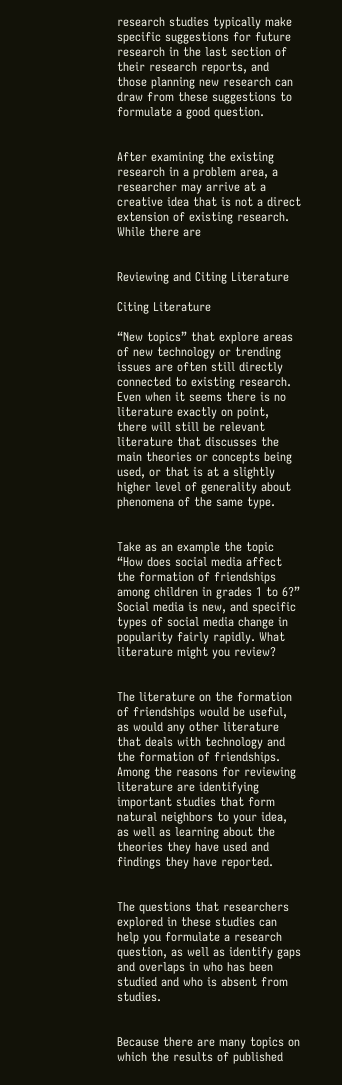research studies typically make specific suggestions for future research in the last section of their research reports, and those planning new research can draw from these suggestions to formulate a good question.


After examining the existing research in a problem area, a researcher may arrive at a creative idea that is not a direct extension of existing research. While there are


Reviewing and Citing Literature

Citing Literature

“New topics” that explore areas of new technology or trending issues are often still directly connected to existing research. Even when it seems there is no literature exactly on point, there will still be relevant literature that discusses the main theories or concepts being used, or that is at a slightly higher level of generality about phenomena of the same type.


Take as an example the topic “How does social media affect the formation of friendships among children in grades 1 to 6?” Social media is new, and specific types of social media change in popularity fairly rapidly. What literature might you review?


The literature on the formation of friendships would be useful, as would any other literature that deals with technology and the formation of friendships. Among the reasons for reviewing literature are identifying important studies that form natural neighbors to your idea, as well as learning about the theories they have used and findings they have reported.


The questions that researchers explored in these studies can help you formulate a research question, as well as identify gaps and overlaps in who has been studied and who is absent from studies.


Because there are many topics on which the results of published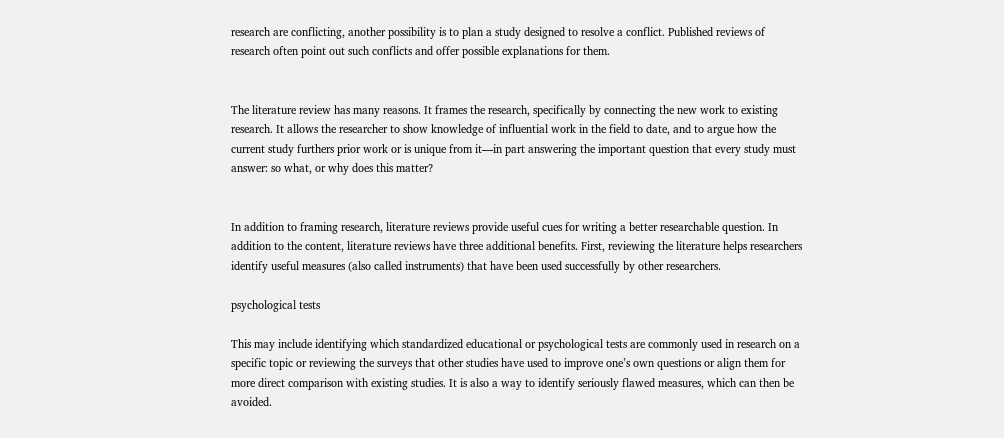research are conflicting, another possibility is to plan a study designed to resolve a conflict. Published reviews of research often point out such conflicts and offer possible explanations for them.


The literature review has many reasons. It frames the research, specifically by connecting the new work to existing research. It allows the researcher to show knowledge of influential work in the field to date, and to argue how the current study furthers prior work or is unique from it—in part answering the important question that every study must answer: so what, or why does this matter?


In addition to framing research, literature reviews provide useful cues for writing a better researchable question. In addition to the content, literature reviews have three additional benefits. First, reviewing the literature helps researchers identify useful measures (also called instruments) that have been used successfully by other researchers.

psychological tests

This may include identifying which standardized educational or psychological tests are commonly used in research on a specific topic or reviewing the surveys that other studies have used to improve one’s own questions or align them for more direct comparison with existing studies. It is also a way to identify seriously flawed measures, which can then be avoided.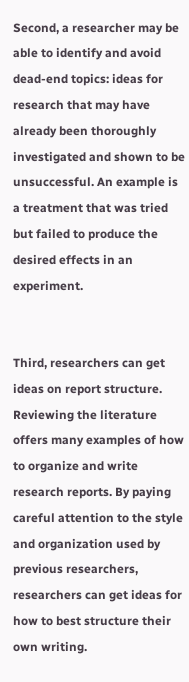Second, a researcher may be able to identify and avoid dead-end topics: ideas for research that may have already been thoroughly investigated and shown to be unsuccessful. An example is a treatment that was tried but failed to produce the desired effects in an experiment.


Third, researchers can get ideas on report structure. Reviewing the literature offers many examples of how to organize and write research reports. By paying careful attention to the style and organization used by previous researchers, researchers can get ideas for how to best structure their own writing.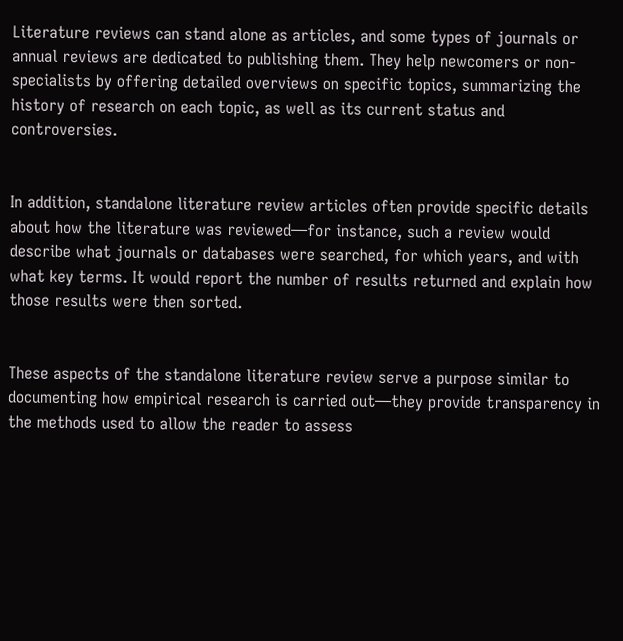Literature reviews can stand alone as articles, and some types of journals or annual reviews are dedicated to publishing them. They help newcomers or non-specialists by offering detailed overviews on specific topics, summarizing the history of research on each topic, as well as its current status and controversies.


In addition, standalone literature review articles often provide specific details about how the literature was reviewed—for instance, such a review would describe what journals or databases were searched, for which years, and with what key terms. It would report the number of results returned and explain how those results were then sorted.


These aspects of the standalone literature review serve a purpose similar to documenting how empirical research is carried out—they provide transparency in the methods used to allow the reader to assess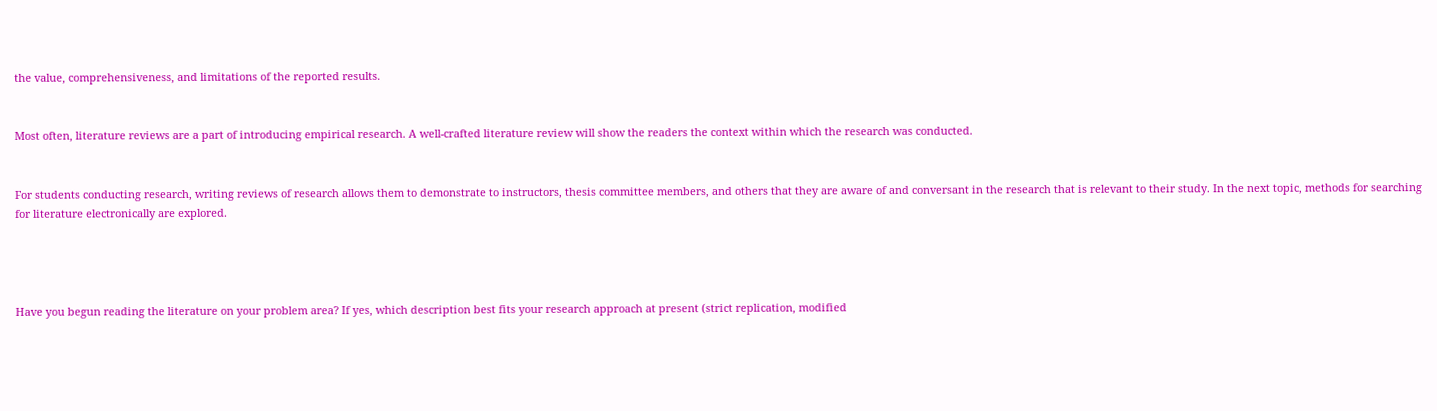the value, comprehensiveness, and limitations of the reported results.


Most often, literature reviews are a part of introducing empirical research. A well-crafted literature review will show the readers the context within which the research was conducted.


For students conducting research, writing reviews of research allows them to demonstrate to instructors, thesis committee members, and others that they are aware of and conversant in the research that is relevant to their study. In the next topic, methods for searching for literature electronically are explored.




Have you begun reading the literature on your problem area? If yes, which description best fits your research approach at present (strict replication, modified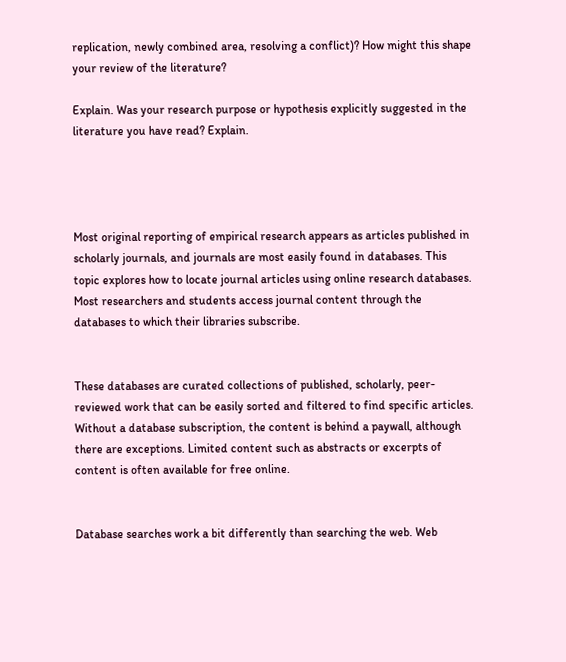replication, newly combined area, resolving a conflict)? How might this shape your review of the literature?

Explain. Was your research purpose or hypothesis explicitly suggested in the literature you have read? Explain.




Most original reporting of empirical research appears as articles published in scholarly journals, and journals are most easily found in databases. This topic explores how to locate journal articles using online research databases. Most researchers and students access journal content through the databases to which their libraries subscribe.


These databases are curated collections of published, scholarly, peer-reviewed work that can be easily sorted and filtered to find specific articles. Without a database subscription, the content is behind a paywall, although there are exceptions. Limited content such as abstracts or excerpts of content is often available for free online.


Database searches work a bit differently than searching the web. Web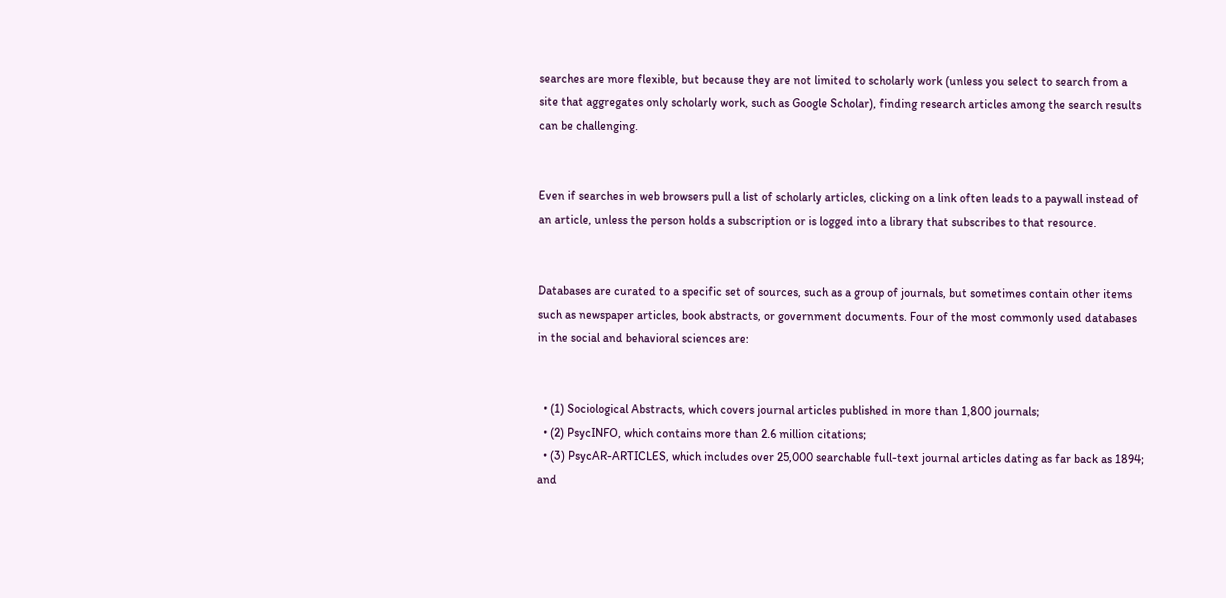searches are more flexible, but because they are not limited to scholarly work (unless you select to search from a site that aggregates only scholarly work, such as Google Scholar), finding research articles among the search results can be challenging.


Even if searches in web browsers pull a list of scholarly articles, clicking on a link often leads to a paywall instead of an article, unless the person holds a subscription or is logged into a library that subscribes to that resource.


Databases are curated to a specific set of sources, such as a group of journals, but sometimes contain other items such as newspaper articles, book abstracts, or government documents. Four of the most commonly used databases in the social and behavioral sciences are:


  • (1) Sociological Abstracts, which covers journal articles published in more than 1,800 journals;
  • (2) PsycINFO, which contains more than 2.6 million citations;
  • (3) PsycAR-ARTICLES, which includes over 25,000 searchable full-text journal articles dating as far back as 1894; and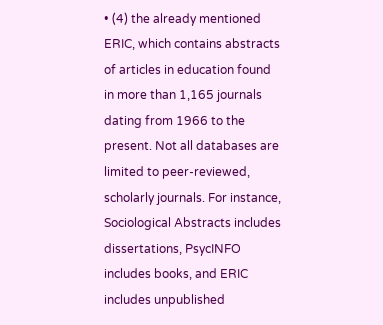• (4) the already mentioned ERIC, which contains abstracts of articles in education found in more than 1,165 journals dating from 1966 to the present. Not all databases are limited to peer-reviewed, scholarly journals. For instance, Sociological Abstracts includes dissertations, PsycINFO includes books, and ERIC includes unpublished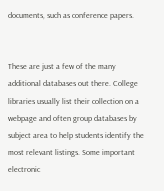documents, such as conference papers.


These are just a few of the many additional databases out there. College libraries usually list their collection on a webpage and often group databases by subject area to help students identify the most relevant listings. Some important electronic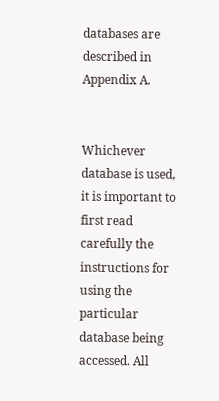databases are described in Appendix A.


Whichever database is used, it is important to first read carefully the instructions for using the particular database being accessed. All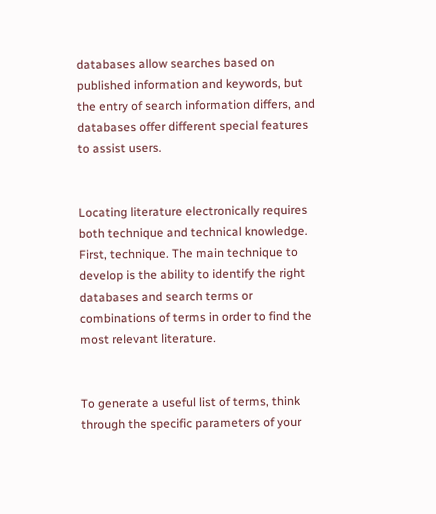databases allow searches based on published information and keywords, but the entry of search information differs, and databases offer different special features to assist users.


Locating literature electronically requires both technique and technical knowledge. First, technique. The main technique to develop is the ability to identify the right databases and search terms or combinations of terms in order to find the most relevant literature.


To generate a useful list of terms, think through the specific parameters of your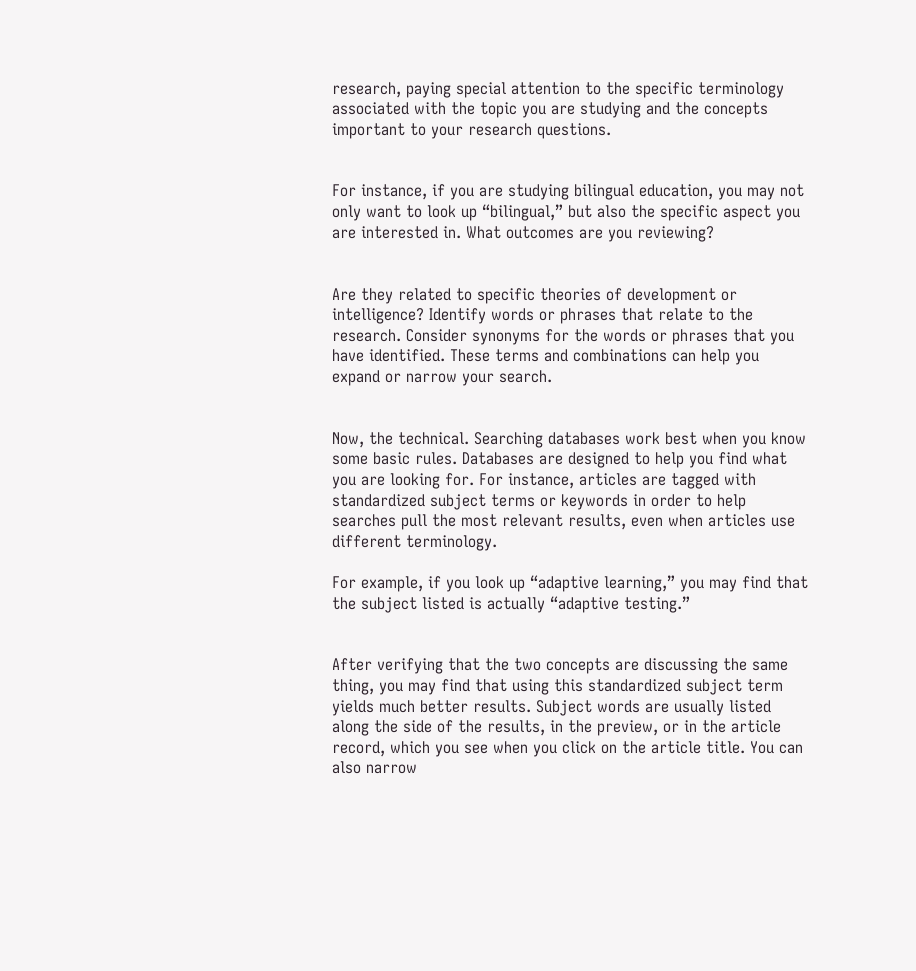research, paying special attention to the specific terminology associated with the topic you are studying and the concepts important to your research questions.


For instance, if you are studying bilingual education, you may not only want to look up “bilingual,” but also the specific aspect you are interested in. What outcomes are you reviewing?


Are they related to specific theories of development or intelligence? Identify words or phrases that relate to the research. Consider synonyms for the words or phrases that you have identified. These terms and combinations can help you expand or narrow your search.


Now, the technical. Searching databases work best when you know some basic rules. Databases are designed to help you find what you are looking for. For instance, articles are tagged with standardized subject terms or keywords in order to help searches pull the most relevant results, even when articles use different terminology.

For example, if you look up “adaptive learning,” you may find that the subject listed is actually “adaptive testing.”


After verifying that the two concepts are discussing the same thing, you may find that using this standardized subject term yields much better results. Subject words are usually listed along the side of the results, in the preview, or in the article record, which you see when you click on the article title. You can also narrow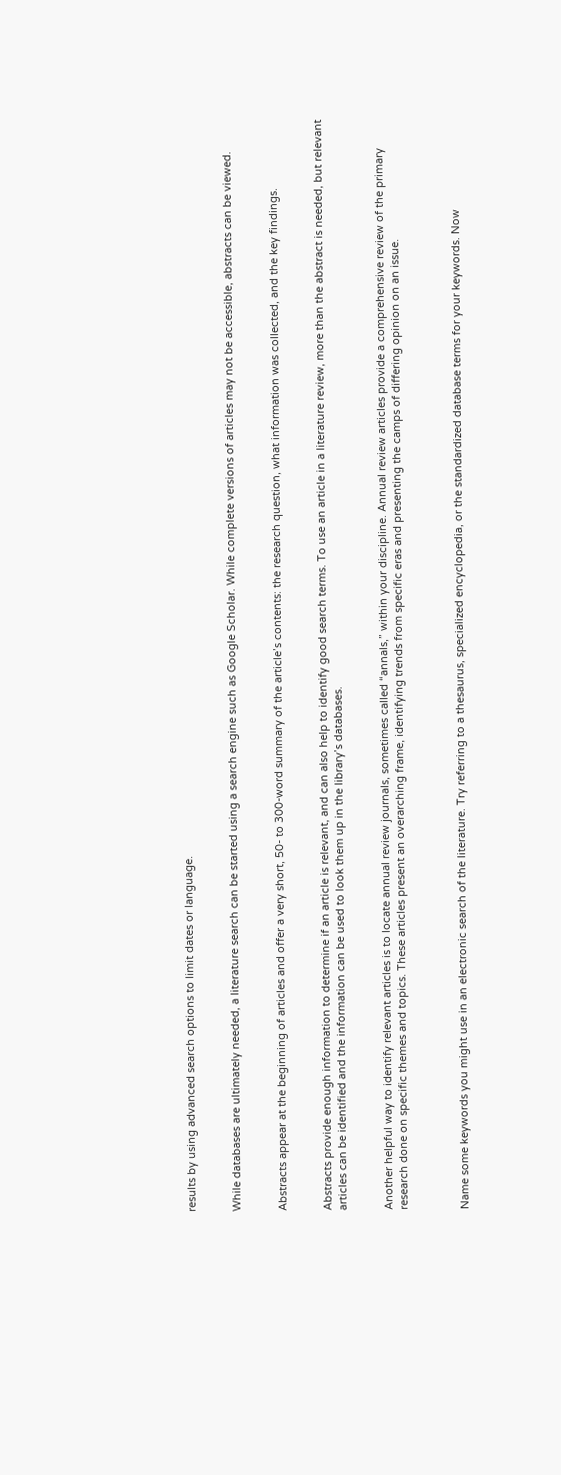results by using advanced search options to limit dates or language.


While databases are ultimately needed, a literature search can be started using a search engine such as Google Scholar. While complete versions of articles may not be accessible, abstracts can be viewed.


Abstracts appear at the beginning of articles and offer a very short, 50- to 300-word summary of the article’s contents: the research question, what information was collected, and the key findings.


Abstracts provide enough information to determine if an article is relevant, and can also help to identify good search terms. To use an article in a literature review, more than the abstract is needed, but relevant articles can be identified and the information can be used to look them up in the library’s databases.


Another helpful way to identify relevant articles is to locate annual review journals, sometimes called “annals,” within your discipline. Annual review articles provide a comprehensive review of the primary research done on specific themes and topics. These articles present an overarching frame, identifying trends from specific eras and presenting the camps of differing opinion on an issue.



Name some keywords you might use in an electronic search of the literature. Try referring to a thesaurus, specialized encyclopedia, or the standardized database terms for your keywords. Now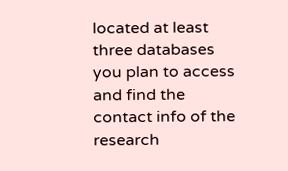located at least three databases you plan to access and find the contact info of the research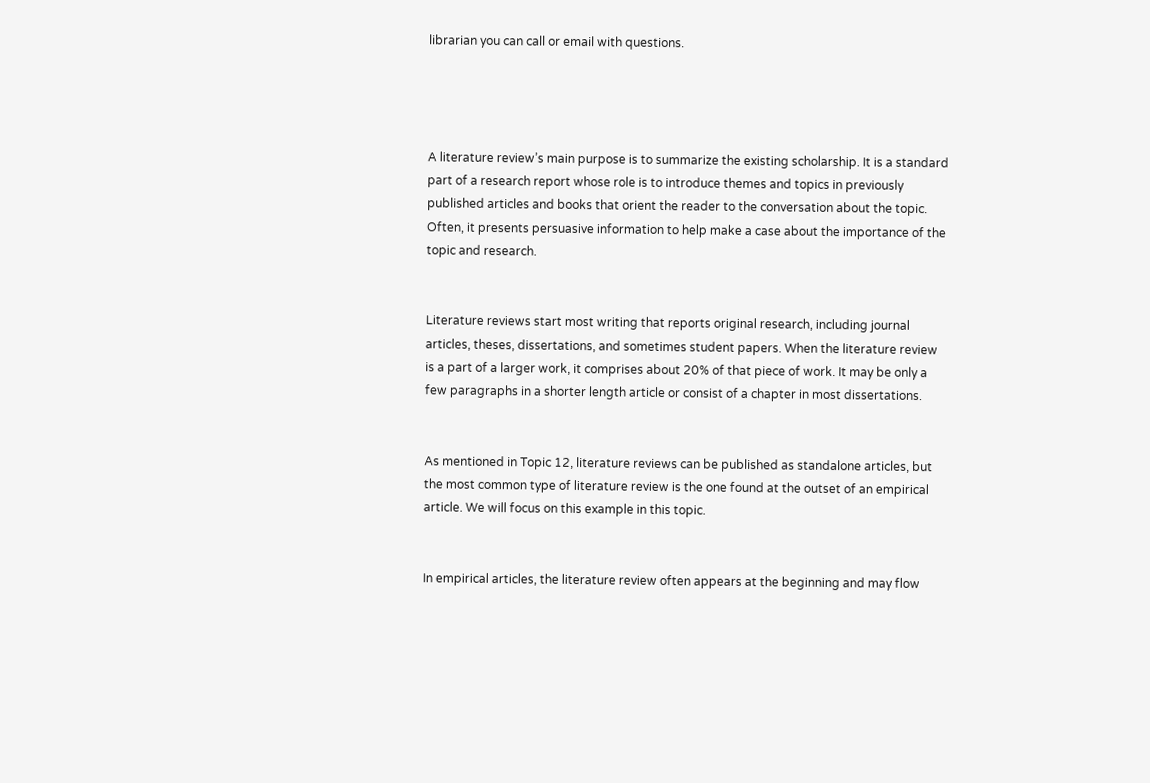librarian you can call or email with questions.




A literature review’s main purpose is to summarize the existing scholarship. It is a standard part of a research report whose role is to introduce themes and topics in previously published articles and books that orient the reader to the conversation about the topic. Often, it presents persuasive information to help make a case about the importance of the topic and research.


Literature reviews start most writing that reports original research, including journal articles, theses, dissertations, and sometimes student papers. When the literature review is a part of a larger work, it comprises about 20% of that piece of work. It may be only a few paragraphs in a shorter length article or consist of a chapter in most dissertations.


As mentioned in Topic 12, literature reviews can be published as standalone articles, but the most common type of literature review is the one found at the outset of an empirical article. We will focus on this example in this topic.


In empirical articles, the literature review often appears at the beginning and may flow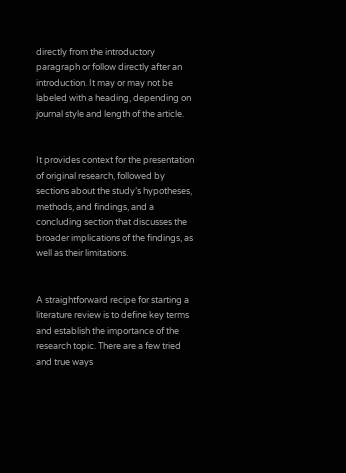directly from the introductory paragraph or follow directly after an introduction. It may or may not be labeled with a heading, depending on journal style and length of the article.


It provides context for the presentation of original research, followed by sections about the study’s hypotheses, methods, and findings, and a concluding section that discusses the broader implications of the findings, as well as their limitations.


A straightforward recipe for starting a literature review is to define key terms and establish the importance of the research topic. There are a few tried and true ways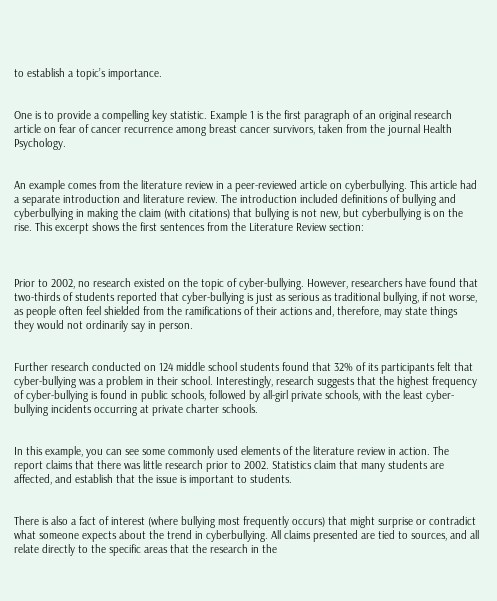to establish a topic’s importance.


One is to provide a compelling key statistic. Example 1 is the first paragraph of an original research article on fear of cancer recurrence among breast cancer survivors, taken from the journal Health Psychology.


An example comes from the literature review in a peer-reviewed article on cyberbullying. This article had a separate introduction and literature review. The introduction included definitions of bullying and cyberbullying in making the claim (with citations) that bullying is not new, but cyberbullying is on the rise. This excerpt shows the first sentences from the Literature Review section:



Prior to 2002, no research existed on the topic of cyber-bullying. However, researchers have found that two-thirds of students reported that cyber-bullying is just as serious as traditional bullying, if not worse, as people often feel shielded from the ramifications of their actions and, therefore, may state things they would not ordinarily say in person.


Further research conducted on 124 middle school students found that 32% of its participants felt that cyber-bullying was a problem in their school. Interestingly, research suggests that the highest frequency of cyber-bullying is found in public schools, followed by all-girl private schools, with the least cyber-bullying incidents occurring at private charter schools.


In this example, you can see some commonly used elements of the literature review in action. The report claims that there was little research prior to 2002. Statistics claim that many students are affected, and establish that the issue is important to students.


There is also a fact of interest (where bullying most frequently occurs) that might surprise or contradict what someone expects about the trend in cyberbullying. All claims presented are tied to sources, and all relate directly to the specific areas that the research in the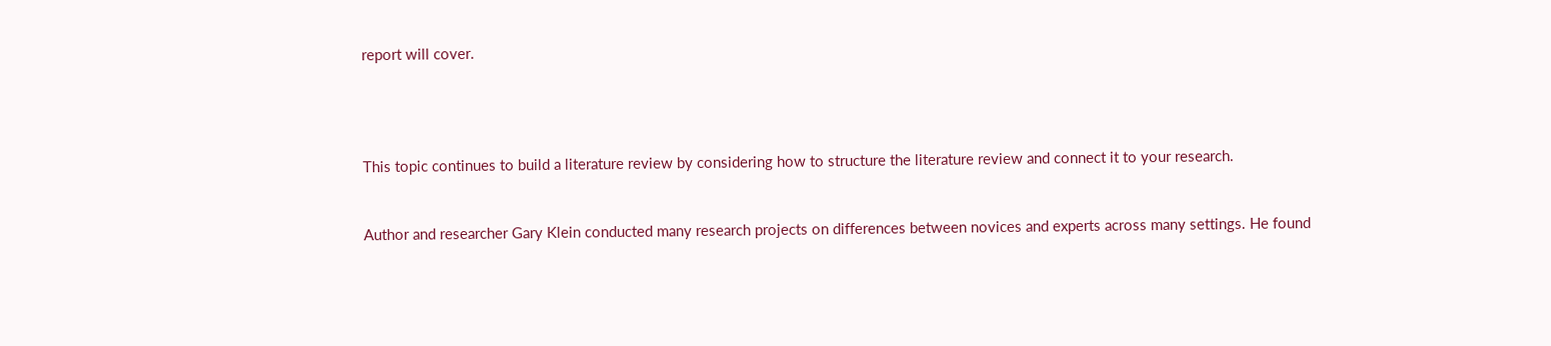report will cover.




This topic continues to build a literature review by considering how to structure the literature review and connect it to your research.


Author and researcher Gary Klein conducted many research projects on differences between novices and experts across many settings. He found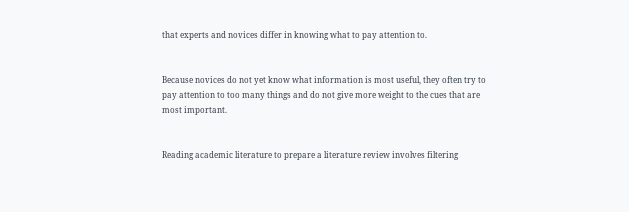that experts and novices differ in knowing what to pay attention to.


Because novices do not yet know what information is most useful, they often try to pay attention to too many things and do not give more weight to the cues that are most important.


Reading academic literature to prepare a literature review involves filtering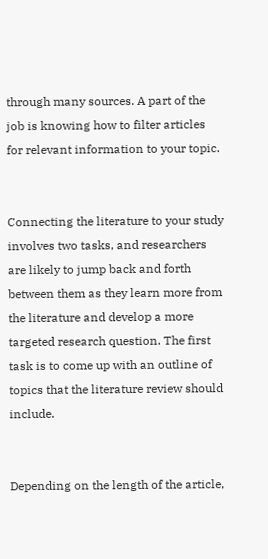through many sources. A part of the job is knowing how to filter articles for relevant information to your topic.


Connecting the literature to your study involves two tasks, and researchers are likely to jump back and forth between them as they learn more from the literature and develop a more targeted research question. The first task is to come up with an outline of topics that the literature review should include.


Depending on the length of the article,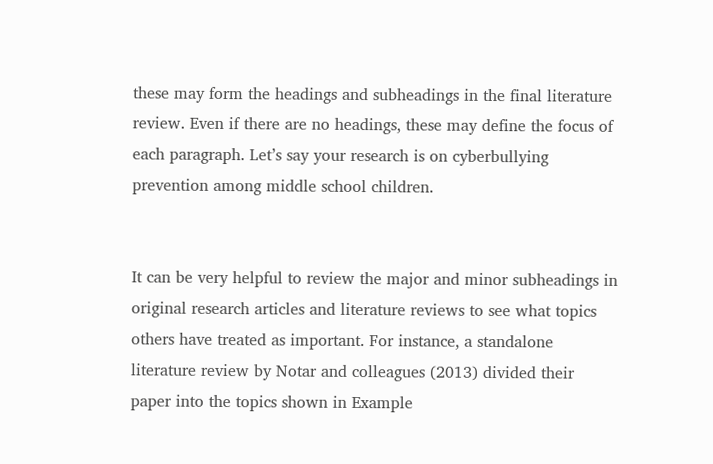these may form the headings and subheadings in the final literature review. Even if there are no headings, these may define the focus of each paragraph. Let’s say your research is on cyberbullying prevention among middle school children.


It can be very helpful to review the major and minor subheadings in original research articles and literature reviews to see what topics others have treated as important. For instance, a standalone literature review by Notar and colleagues (2013) divided their paper into the topics shown in Example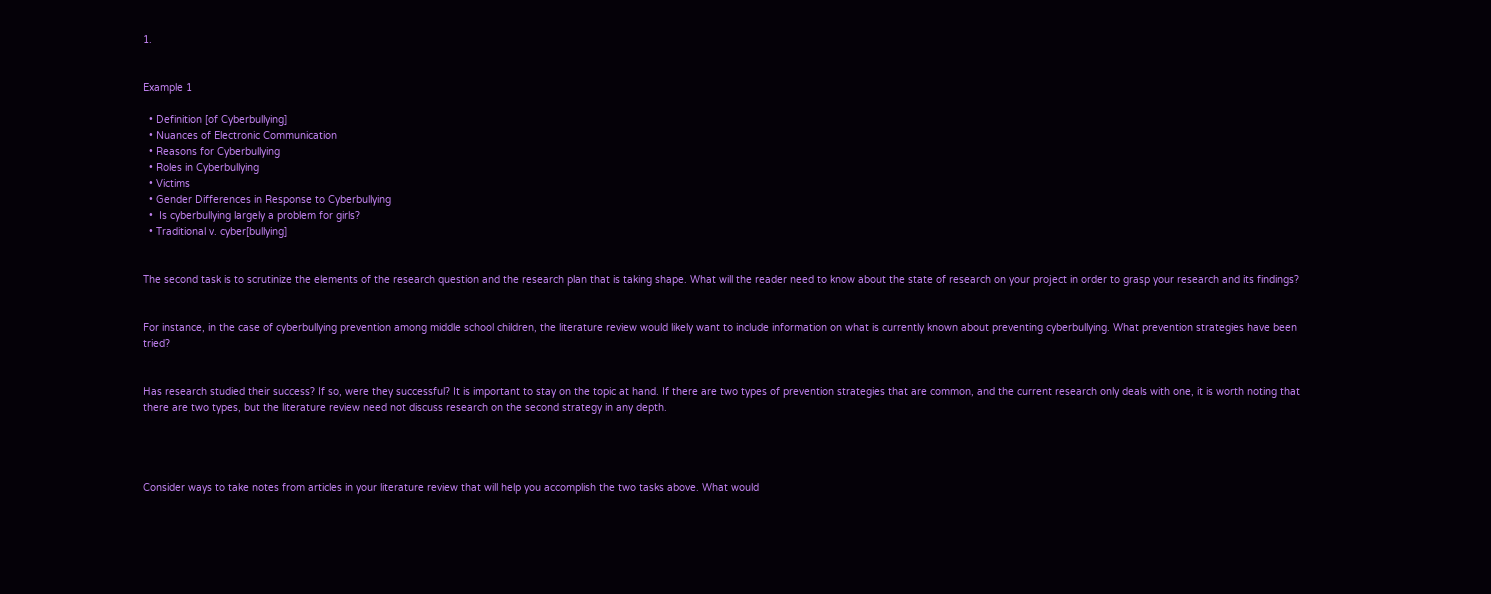1.


Example 1

  • Definition [of Cyberbullying]
  • Nuances of Electronic Communication
  • Reasons for Cyberbullying
  • Roles in Cyberbullying
  • Victims
  • Gender Differences in Response to Cyberbullying
  •  Is cyberbullying largely a problem for girls?
  • Traditional v. cyber[bullying]


The second task is to scrutinize the elements of the research question and the research plan that is taking shape. What will the reader need to know about the state of research on your project in order to grasp your research and its findings?


For instance, in the case of cyberbullying prevention among middle school children, the literature review would likely want to include information on what is currently known about preventing cyberbullying. What prevention strategies have been tried?


Has research studied their success? If so, were they successful? It is important to stay on the topic at hand. If there are two types of prevention strategies that are common, and the current research only deals with one, it is worth noting that there are two types, but the literature review need not discuss research on the second strategy in any depth.




Consider ways to take notes from articles in your literature review that will help you accomplish the two tasks above. What would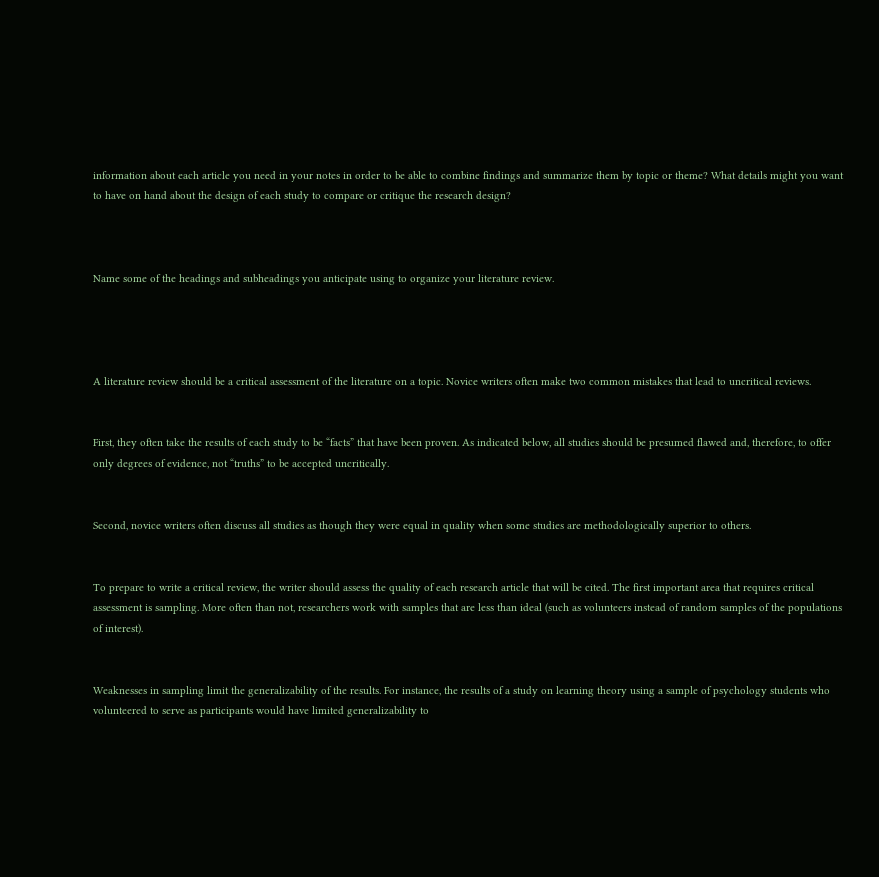information about each article you need in your notes in order to be able to combine findings and summarize them by topic or theme? What details might you want to have on hand about the design of each study to compare or critique the research design?



Name some of the headings and subheadings you anticipate using to organize your literature review.




A literature review should be a critical assessment of the literature on a topic. Novice writers often make two common mistakes that lead to uncritical reviews.


First, they often take the results of each study to be “facts” that have been proven. As indicated below, all studies should be presumed flawed and, therefore, to offer only degrees of evidence, not “truths” to be accepted uncritically.


Second, novice writers often discuss all studies as though they were equal in quality when some studies are methodologically superior to others.


To prepare to write a critical review, the writer should assess the quality of each research article that will be cited. The first important area that requires critical assessment is sampling. More often than not, researchers work with samples that are less than ideal (such as volunteers instead of random samples of the populations of interest).


Weaknesses in sampling limit the generalizability of the results. For instance, the results of a study on learning theory using a sample of psychology students who volunteered to serve as participants would have limited generalizability to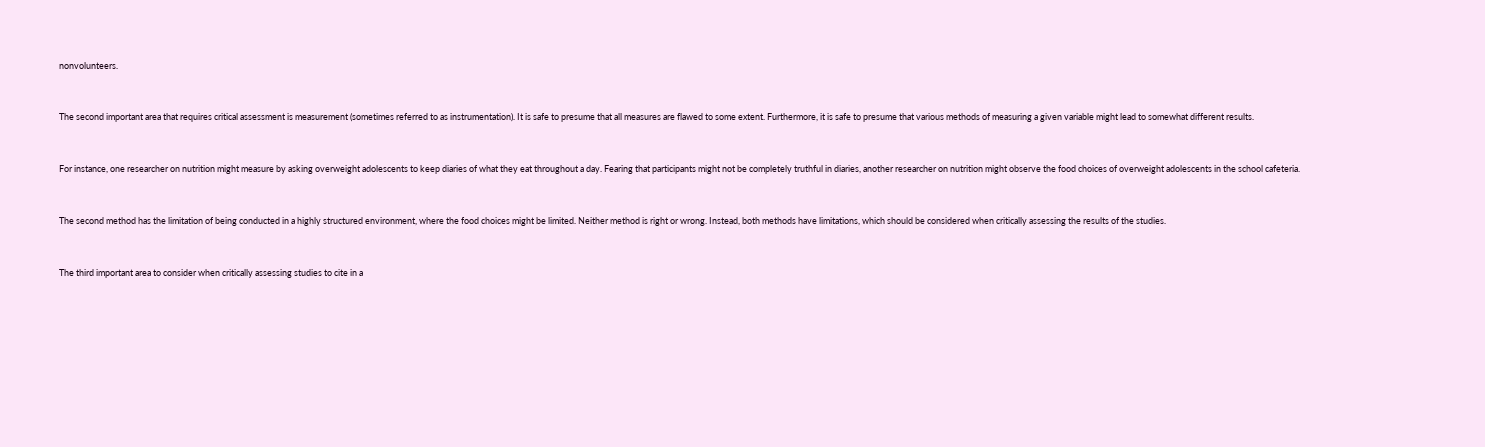nonvolunteers.


The second important area that requires critical assessment is measurement (sometimes referred to as instrumentation). It is safe to presume that all measures are flawed to some extent. Furthermore, it is safe to presume that various methods of measuring a given variable might lead to somewhat different results.


For instance, one researcher on nutrition might measure by asking overweight adolescents to keep diaries of what they eat throughout a day. Fearing that participants might not be completely truthful in diaries, another researcher on nutrition might observe the food choices of overweight adolescents in the school cafeteria.


The second method has the limitation of being conducted in a highly structured environment, where the food choices might be limited. Neither method is right or wrong. Instead, both methods have limitations, which should be considered when critically assessing the results of the studies.


The third important area to consider when critically assessing studies to cite in a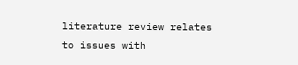literature review relates to issues with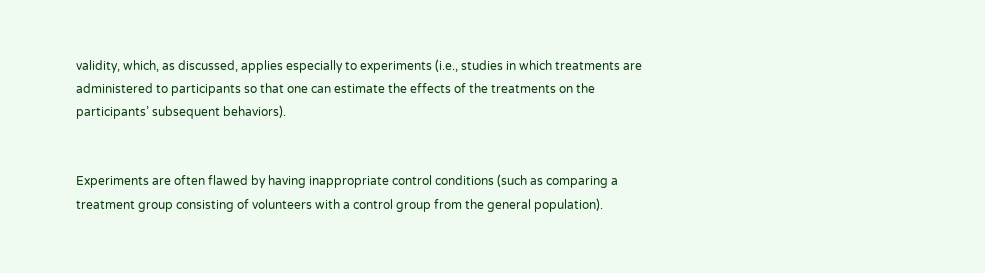validity, which, as discussed, applies especially to experiments (i.e., studies in which treatments are administered to participants so that one can estimate the effects of the treatments on the participants’ subsequent behaviors).


Experiments are often flawed by having inappropriate control conditions (such as comparing a treatment group consisting of volunteers with a control group from the general population).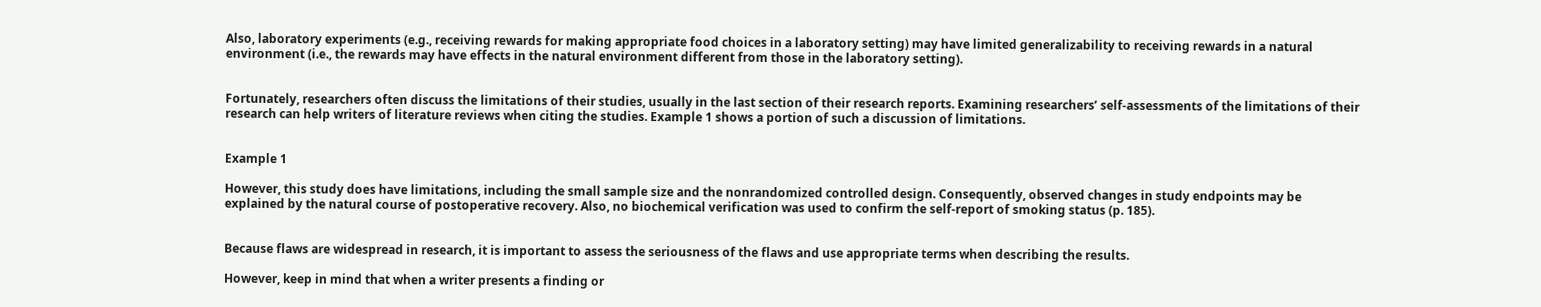Also, laboratory experiments (e.g., receiving rewards for making appropriate food choices in a laboratory setting) may have limited generalizability to receiving rewards in a natural environment (i.e., the rewards may have effects in the natural environment different from those in the laboratory setting).


Fortunately, researchers often discuss the limitations of their studies, usually in the last section of their research reports. Examining researchers’ self-assessments of the limitations of their research can help writers of literature reviews when citing the studies. Example 1 shows a portion of such a discussion of limitations.


Example 1

However, this study does have limitations, including the small sample size and the nonrandomized controlled design. Consequently, observed changes in study endpoints may be explained by the natural course of postoperative recovery. Also, no biochemical verification was used to confirm the self-report of smoking status (p. 185).


Because flaws are widespread in research, it is important to assess the seriousness of the flaws and use appropriate terms when describing the results.

However, keep in mind that when a writer presents a finding or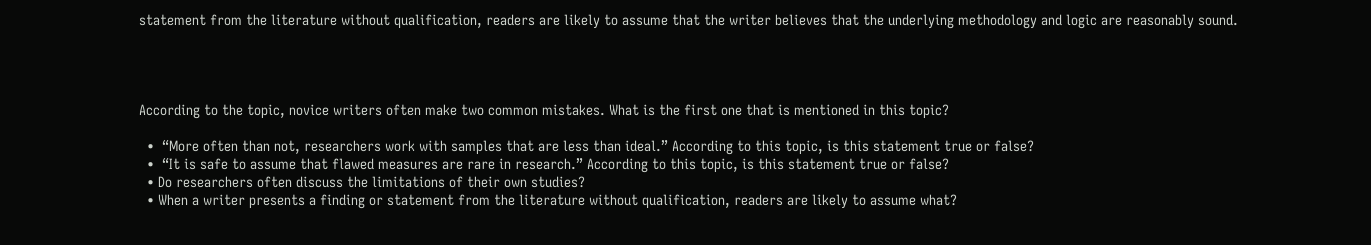statement from the literature without qualification, readers are likely to assume that the writer believes that the underlying methodology and logic are reasonably sound.




According to the topic, novice writers often make two common mistakes. What is the first one that is mentioned in this topic?

  •  “More often than not, researchers work with samples that are less than ideal.” According to this topic, is this statement true or false?
  •  “It is safe to assume that flawed measures are rare in research.” According to this topic, is this statement true or false?
  • Do researchers often discuss the limitations of their own studies?
  • When a writer presents a finding or statement from the literature without qualification, readers are likely to assume what?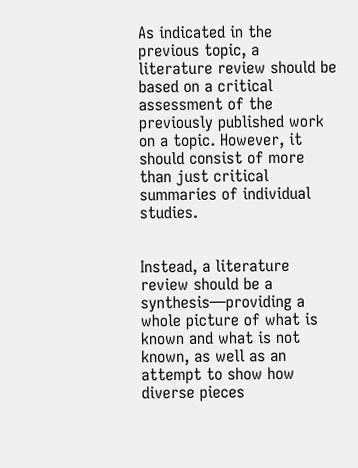As indicated in the previous topic, a literature review should be based on a critical assessment of the previously published work on a topic. However, it should consist of more than just critical summaries of individual studies.


Instead, a literature review should be a synthesis—providing a whole picture of what is known and what is not known, as well as an attempt to show how diverse pieces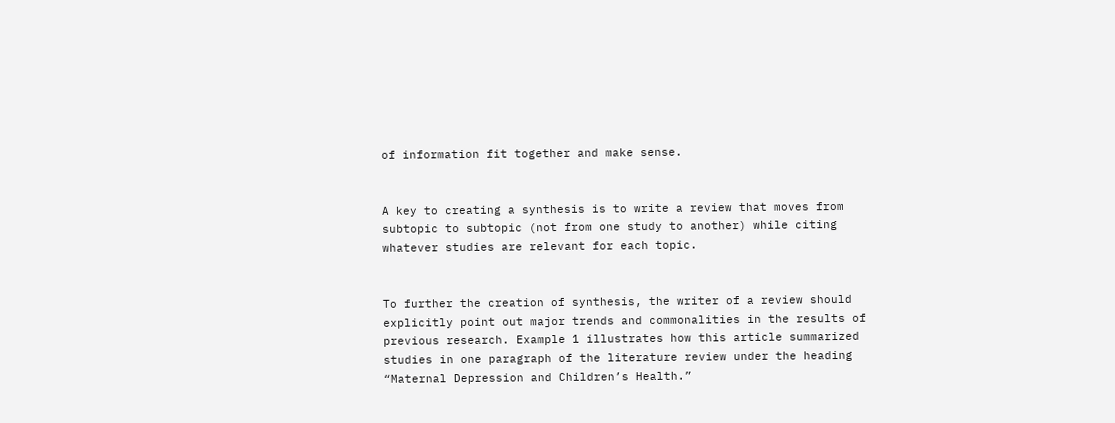of information fit together and make sense.


A key to creating a synthesis is to write a review that moves from subtopic to subtopic (not from one study to another) while citing whatever studies are relevant for each topic.


To further the creation of synthesis, the writer of a review should explicitly point out major trends and commonalities in the results of previous research. Example 1 illustrates how this article summarized studies in one paragraph of the literature review under the heading “Maternal Depression and Children’s Health.”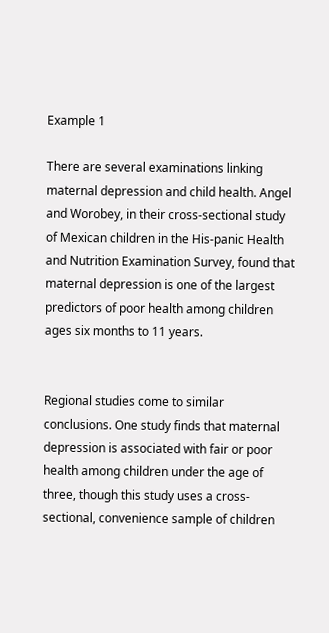Example 1

There are several examinations linking maternal depression and child health. Angel and Worobey, in their cross-sectional study of Mexican children in the His-panic Health and Nutrition Examination Survey, found that maternal depression is one of the largest predictors of poor health among children ages six months to 11 years.


Regional studies come to similar conclusions. One study finds that maternal depression is associated with fair or poor health among children under the age of three, though this study uses a cross-sectional, convenience sample of children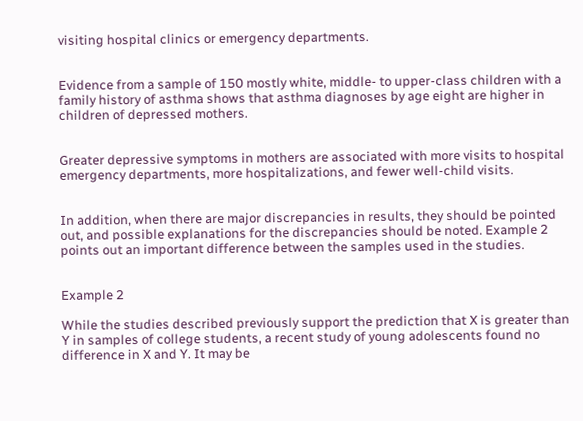visiting hospital clinics or emergency departments.


Evidence from a sample of 150 mostly white, middle- to upper-class children with a family history of asthma shows that asthma diagnoses by age eight are higher in children of depressed mothers.


Greater depressive symptoms in mothers are associated with more visits to hospital emergency departments, more hospitalizations, and fewer well-child visits.


In addition, when there are major discrepancies in results, they should be pointed out, and possible explanations for the discrepancies should be noted. Example 2 points out an important difference between the samples used in the studies.


Example 2

While the studies described previously support the prediction that X is greater than Y in samples of college students, a recent study of young adolescents found no difference in X and Y. It may be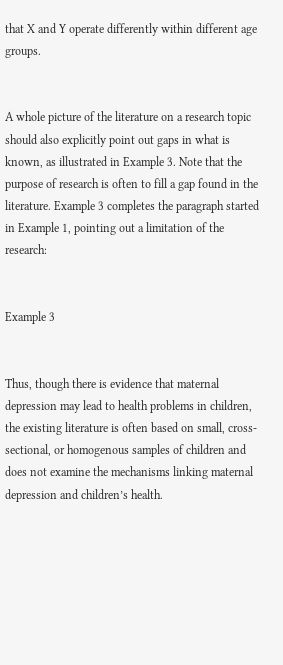that X and Y operate differently within different age groups.


A whole picture of the literature on a research topic should also explicitly point out gaps in what is known, as illustrated in Example 3. Note that the purpose of research is often to fill a gap found in the literature. Example 3 completes the paragraph started in Example 1, pointing out a limitation of the research:


Example 3


Thus, though there is evidence that maternal depression may lead to health problems in children, the existing literature is often based on small, cross-sectional, or homogenous samples of children and does not examine the mechanisms linking maternal depression and children’s health.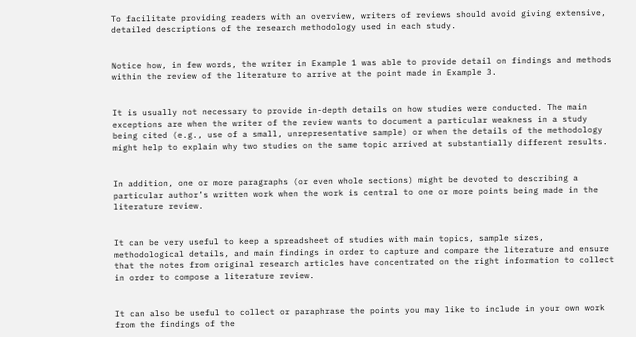To facilitate providing readers with an overview, writers of reviews should avoid giving extensive, detailed descriptions of the research methodology used in each study.


Notice how, in few words, the writer in Example 1 was able to provide detail on findings and methods within the review of the literature to arrive at the point made in Example 3.


It is usually not necessary to provide in-depth details on how studies were conducted. The main exceptions are when the writer of the review wants to document a particular weakness in a study being cited (e.g., use of a small, unrepresentative sample) or when the details of the methodology might help to explain why two studies on the same topic arrived at substantially different results.


In addition, one or more paragraphs (or even whole sections) might be devoted to describing a particular author’s written work when the work is central to one or more points being made in the literature review.


It can be very useful to keep a spreadsheet of studies with main topics, sample sizes, methodological details, and main findings in order to capture and compare the literature and ensure that the notes from original research articles have concentrated on the right information to collect in order to compose a literature review.


It can also be useful to collect or paraphrase the points you may like to include in your own work from the findings of the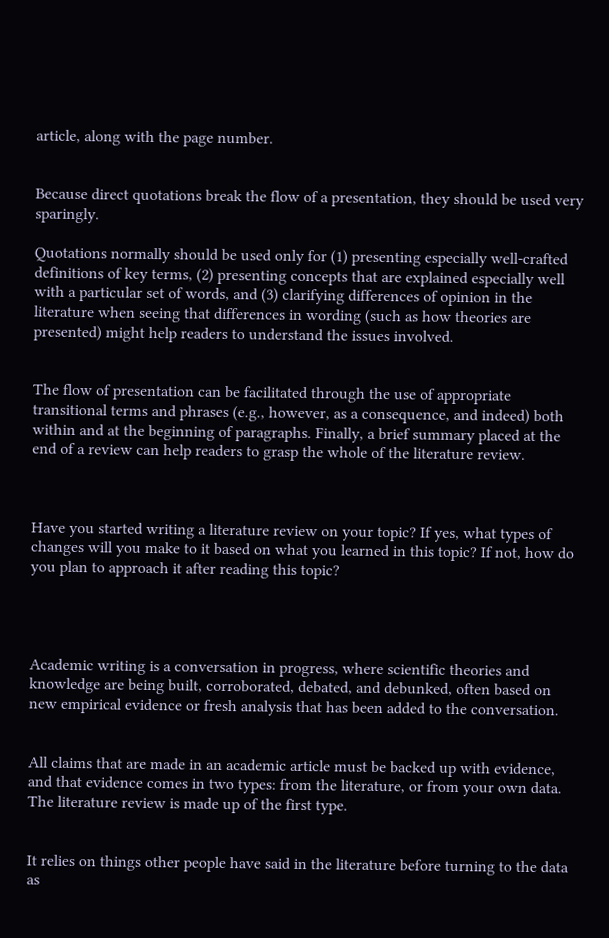article, along with the page number.


Because direct quotations break the flow of a presentation, they should be used very sparingly.

Quotations normally should be used only for (1) presenting especially well-crafted definitions of key terms, (2) presenting concepts that are explained especially well with a particular set of words, and (3) clarifying differences of opinion in the literature when seeing that differences in wording (such as how theories are presented) might help readers to understand the issues involved.


The flow of presentation can be facilitated through the use of appropriate transitional terms and phrases (e.g., however, as a consequence, and indeed) both within and at the beginning of paragraphs. Finally, a brief summary placed at the end of a review can help readers to grasp the whole of the literature review.



Have you started writing a literature review on your topic? If yes, what types of changes will you make to it based on what you learned in this topic? If not, how do you plan to approach it after reading this topic?




Academic writing is a conversation in progress, where scientific theories and knowledge are being built, corroborated, debated, and debunked, often based on new empirical evidence or fresh analysis that has been added to the conversation.


All claims that are made in an academic article must be backed up with evidence, and that evidence comes in two types: from the literature, or from your own data. The literature review is made up of the first type.


It relies on things other people have said in the literature before turning to the data as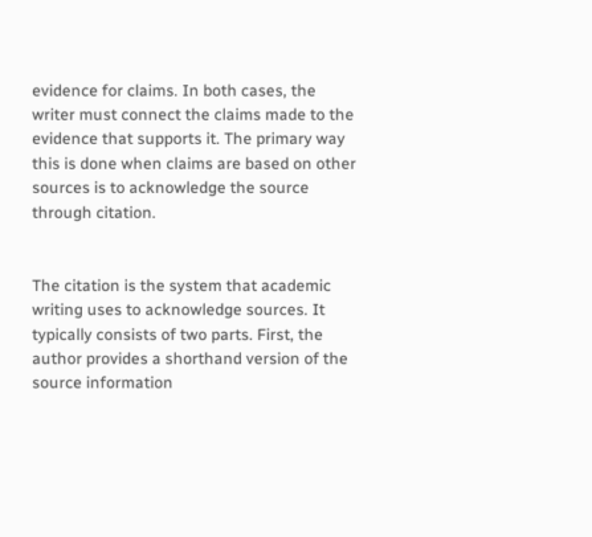evidence for claims. In both cases, the writer must connect the claims made to the evidence that supports it. The primary way this is done when claims are based on other sources is to acknowledge the source through citation.


The citation is the system that academic writing uses to acknowledge sources. It typically consists of two parts. First, the author provides a shorthand version of the source information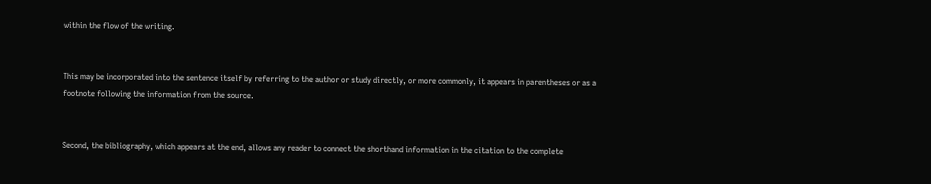within the flow of the writing.


This may be incorporated into the sentence itself by referring to the author or study directly, or more commonly, it appears in parentheses or as a footnote following the information from the source.


Second, the bibliography, which appears at the end, allows any reader to connect the shorthand information in the citation to the complete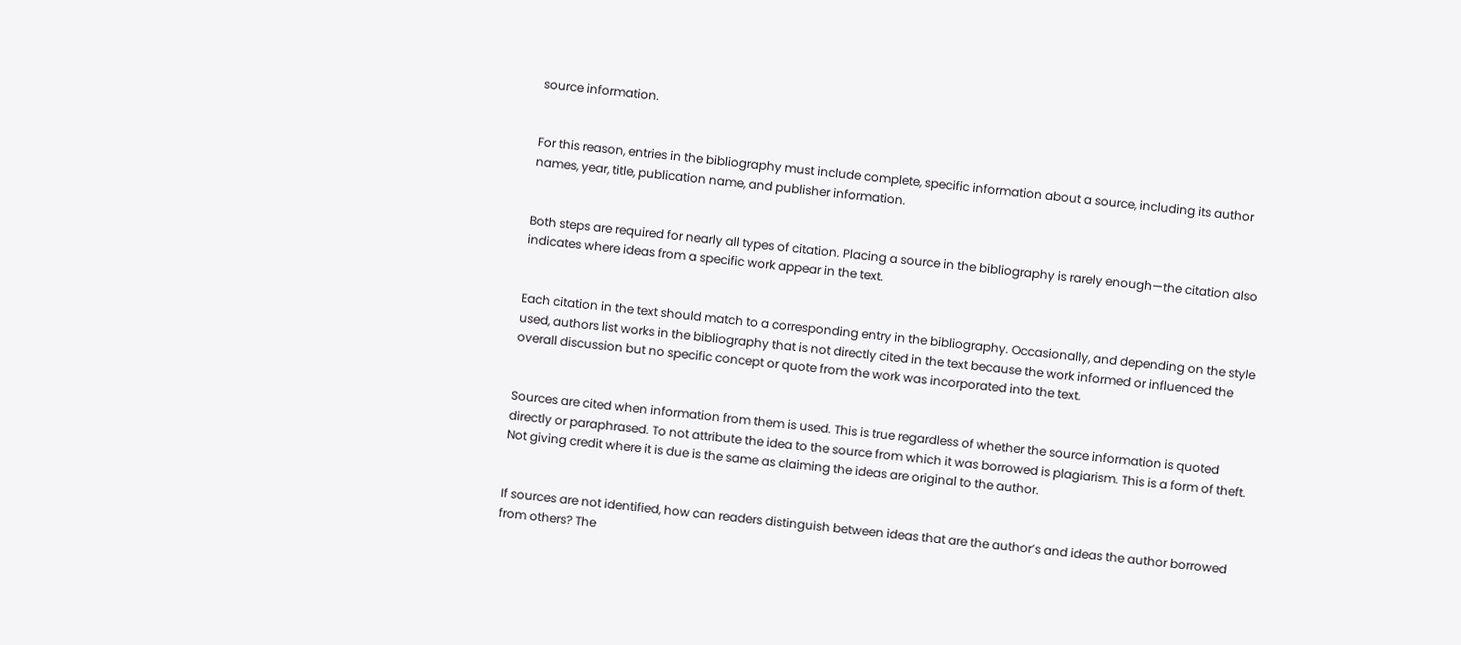source information.


For this reason, entries in the bibliography must include complete, specific information about a source, including its author names, year, title, publication name, and publisher information.


Both steps are required for nearly all types of citation. Placing a source in the bibliography is rarely enough—the citation also indicates where ideas from a specific work appear in the text.


Each citation in the text should match to a corresponding entry in the bibliography. Occasionally, and depending on the style used, authors list works in the bibliography that is not directly cited in the text because the work informed or influenced the overall discussion but no specific concept or quote from the work was incorporated into the text.


Sources are cited when information from them is used. This is true regardless of whether the source information is quoted directly or paraphrased. To not attribute the idea to the source from which it was borrowed is plagiarism. This is a form of theft. Not giving credit where it is due is the same as claiming the ideas are original to the author.


If sources are not identified, how can readers distinguish between ideas that are the author’s and ideas the author borrowed from others? The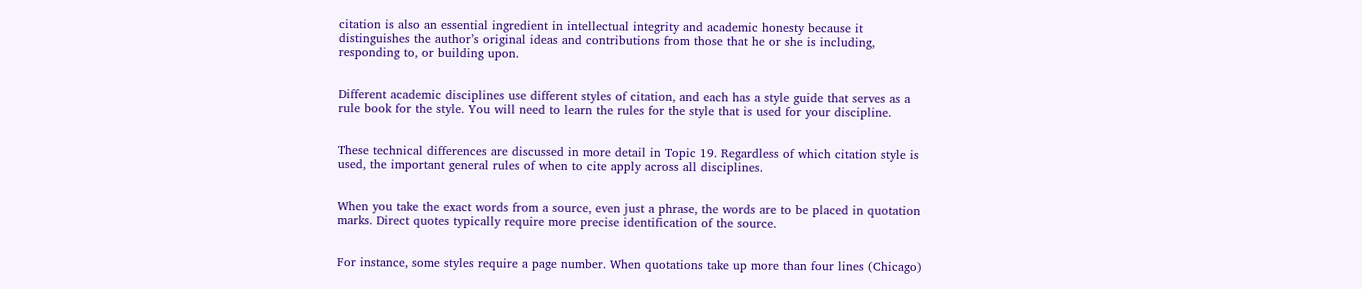citation is also an essential ingredient in intellectual integrity and academic honesty because it distinguishes the author’s original ideas and contributions from those that he or she is including, responding to, or building upon.


Different academic disciplines use different styles of citation, and each has a style guide that serves as a rule book for the style. You will need to learn the rules for the style that is used for your discipline.


These technical differences are discussed in more detail in Topic 19. Regardless of which citation style is used, the important general rules of when to cite apply across all disciplines.


When you take the exact words from a source, even just a phrase, the words are to be placed in quotation marks. Direct quotes typically require more precise identification of the source.


For instance, some styles require a page number. When quotations take up more than four lines (Chicago)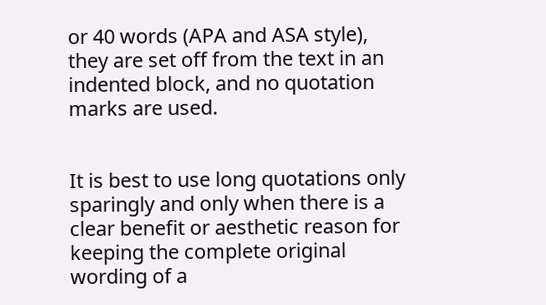or 40 words (APA and ASA style), they are set off from the text in an indented block, and no quotation marks are used.


It is best to use long quotations only sparingly and only when there is a clear benefit or aesthetic reason for keeping the complete original wording of a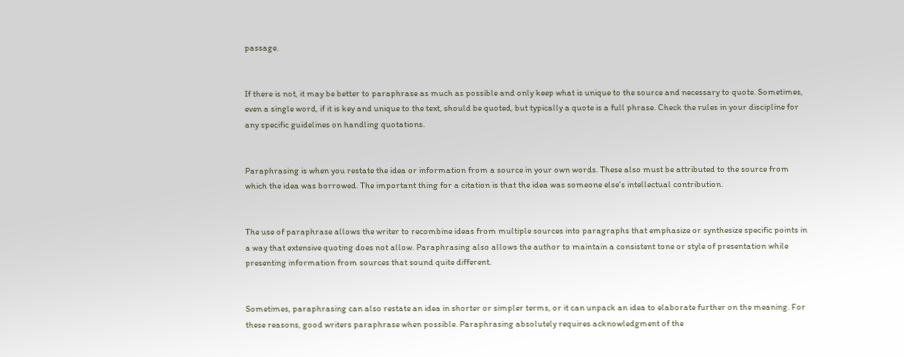passage.


If there is not, it may be better to paraphrase as much as possible and only keep what is unique to the source and necessary to quote. Sometimes, even a single word, if it is key and unique to the text, should be quoted, but typically a quote is a full phrase. Check the rules in your discipline for any specific guidelines on handling quotations.


Paraphrasing is when you restate the idea or information from a source in your own words. These also must be attributed to the source from which the idea was borrowed. The important thing for a citation is that the idea was someone else’s intellectual contribution.


The use of paraphrase allows the writer to recombine ideas from multiple sources into paragraphs that emphasize or synthesize specific points in a way that extensive quoting does not allow. Paraphrasing also allows the author to maintain a consistent tone or style of presentation while presenting information from sources that sound quite different.


Sometimes, paraphrasing can also restate an idea in shorter or simpler terms, or it can unpack an idea to elaborate further on the meaning. For these reasons, good writers paraphrase when possible. Paraphrasing absolutely requires acknowledgment of the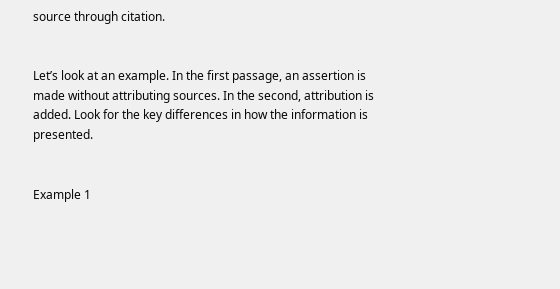source through citation.


Let’s look at an example. In the first passage, an assertion is made without attributing sources. In the second, attribution is added. Look for the key differences in how the information is presented.


Example 1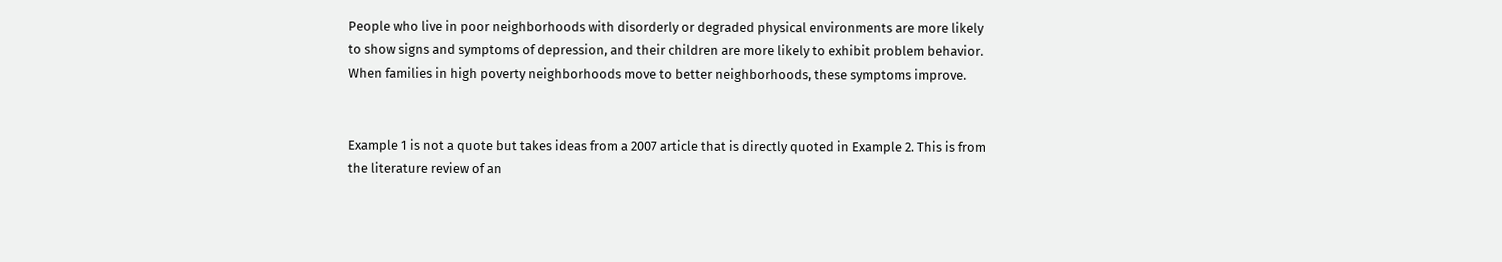People who live in poor neighborhoods with disorderly or degraded physical environments are more likely to show signs and symptoms of depression, and their children are more likely to exhibit problem behavior. When families in high poverty neighborhoods move to better neighborhoods, these symptoms improve.


Example 1 is not a quote but takes ideas from a 2007 article that is directly quoted in Example 2. This is from the literature review of an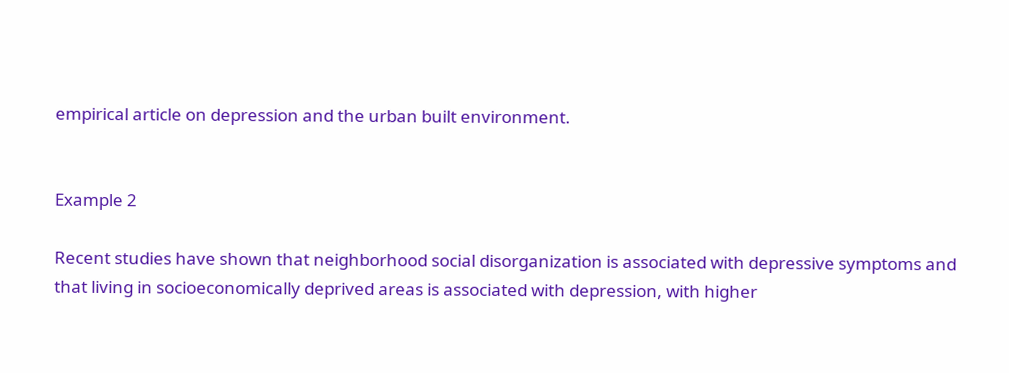empirical article on depression and the urban built environment.


Example 2

Recent studies have shown that neighborhood social disorganization is associated with depressive symptoms and that living in socioeconomically deprived areas is associated with depression, with higher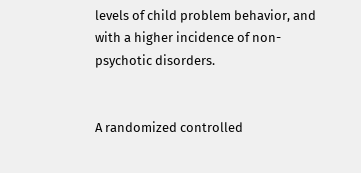levels of child problem behavior, and with a higher incidence of non-psychotic disorders.


A randomized controlled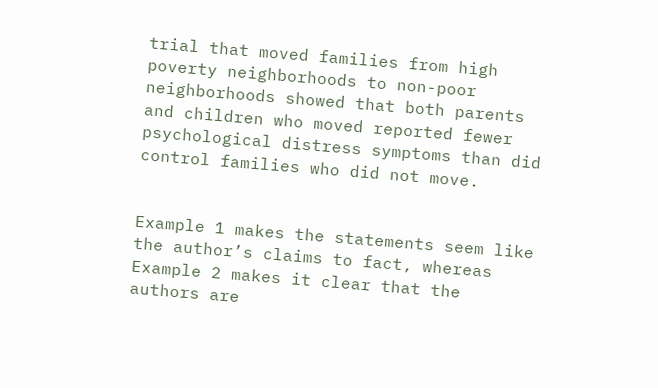trial that moved families from high poverty neighborhoods to non-poor neighborhoods showed that both parents and children who moved reported fewer psychological distress symptoms than did control families who did not move.


Example 1 makes the statements seem like the author’s claims to fact, whereas Example 2 makes it clear that the authors are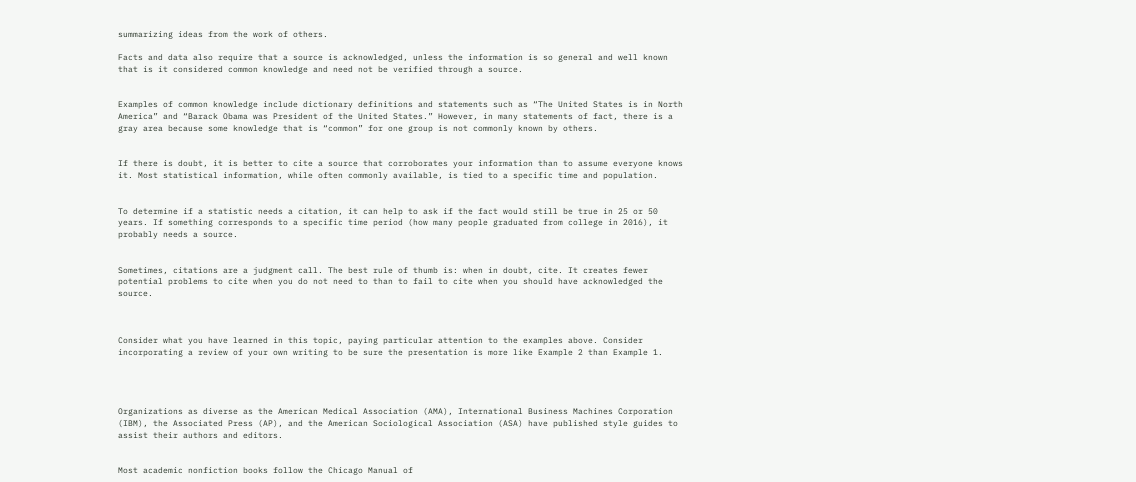summarizing ideas from the work of others.

Facts and data also require that a source is acknowledged, unless the information is so general and well known that is it considered common knowledge and need not be verified through a source.


Examples of common knowledge include dictionary definitions and statements such as “The United States is in North America” and “Barack Obama was President of the United States.” However, in many statements of fact, there is a gray area because some knowledge that is “common” for one group is not commonly known by others.


If there is doubt, it is better to cite a source that corroborates your information than to assume everyone knows it. Most statistical information, while often commonly available, is tied to a specific time and population.


To determine if a statistic needs a citation, it can help to ask if the fact would still be true in 25 or 50 years. If something corresponds to a specific time period (how many people graduated from college in 2016), it probably needs a source.


Sometimes, citations are a judgment call. The best rule of thumb is: when in doubt, cite. It creates fewer potential problems to cite when you do not need to than to fail to cite when you should have acknowledged the source.



Consider what you have learned in this topic, paying particular attention to the examples above. Consider incorporating a review of your own writing to be sure the presentation is more like Example 2 than Example 1.




Organizations as diverse as the American Medical Association (AMA), International Business Machines Corporation (IBM), the Associated Press (AP), and the American Sociological Association (ASA) have published style guides to assist their authors and editors.


Most academic nonfiction books follow the Chicago Manual of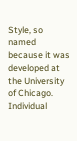Style, so named because it was developed at the University of Chicago. Individual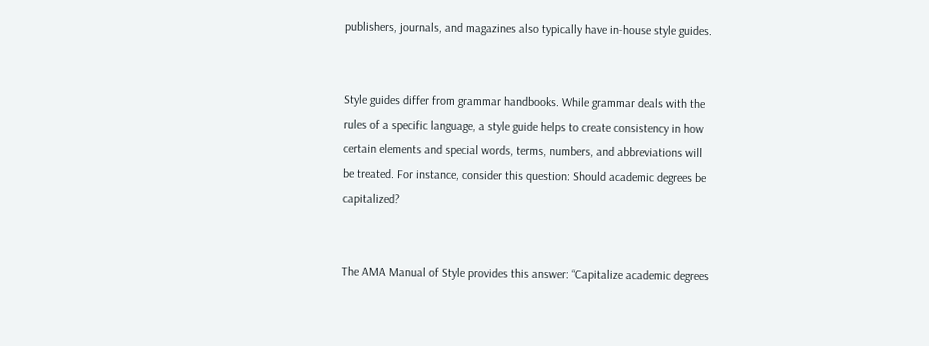publishers, journals, and magazines also typically have in-house style guides.


Style guides differ from grammar handbooks. While grammar deals with the rules of a specific language, a style guide helps to create consistency in how certain elements and special words, terms, numbers, and abbreviations will be treated. For instance, consider this question: Should academic degrees be capitalized?


The AMA Manual of Style provides this answer: “Capitalize academic degrees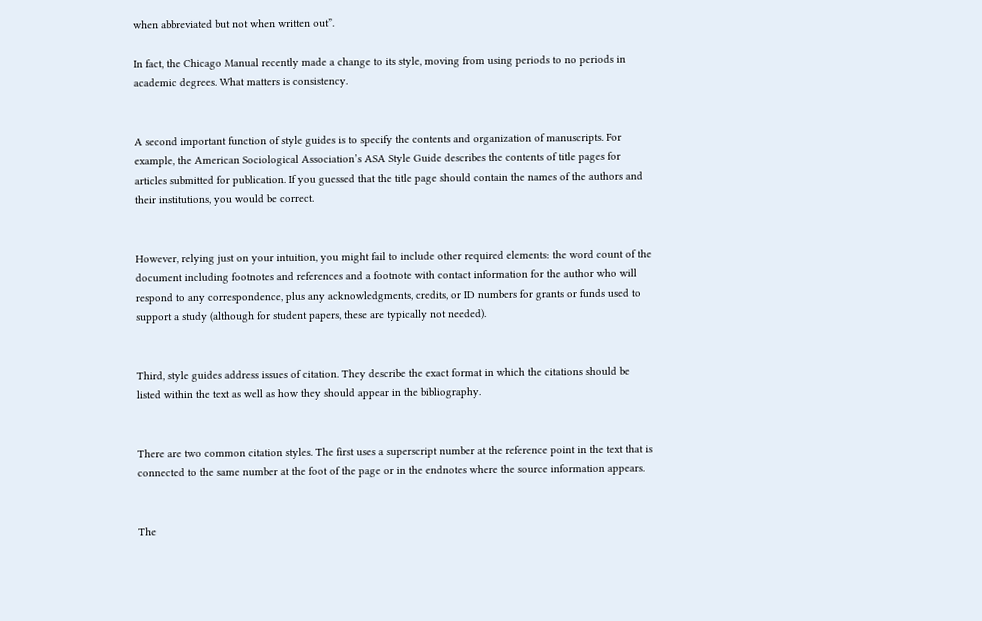when abbreviated but not when written out”.

In fact, the Chicago Manual recently made a change to its style, moving from using periods to no periods in academic degrees. What matters is consistency.


A second important function of style guides is to specify the contents and organization of manuscripts. For example, the American Sociological Association’s ASA Style Guide describes the contents of title pages for articles submitted for publication. If you guessed that the title page should contain the names of the authors and their institutions, you would be correct.


However, relying just on your intuition, you might fail to include other required elements: the word count of the document including footnotes and references and a footnote with contact information for the author who will respond to any correspondence, plus any acknowledgments, credits, or ID numbers for grants or funds used to support a study (although for student papers, these are typically not needed).


Third, style guides address issues of citation. They describe the exact format in which the citations should be listed within the text as well as how they should appear in the bibliography.


There are two common citation styles. The first uses a superscript number at the reference point in the text that is connected to the same number at the foot of the page or in the endnotes where the source information appears.


The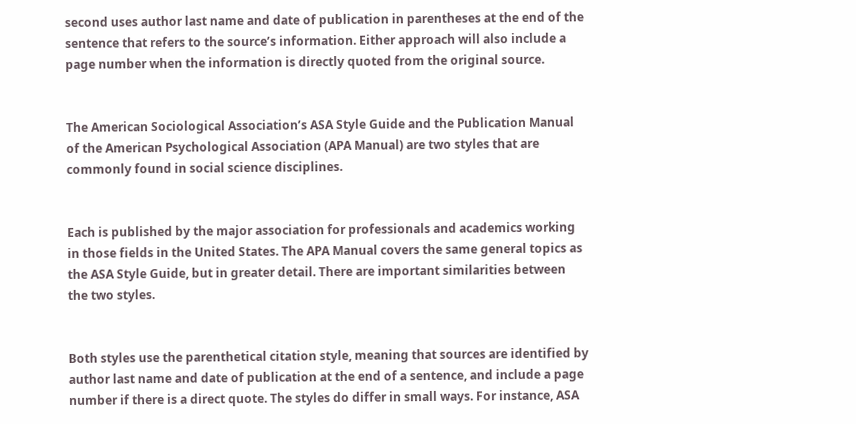second uses author last name and date of publication in parentheses at the end of the sentence that refers to the source’s information. Either approach will also include a page number when the information is directly quoted from the original source.


The American Sociological Association’s ASA Style Guide and the Publication Manual of the American Psychological Association (APA Manual) are two styles that are commonly found in social science disciplines.


Each is published by the major association for professionals and academics working in those fields in the United States. The APA Manual covers the same general topics as the ASA Style Guide, but in greater detail. There are important similarities between the two styles.


Both styles use the parenthetical citation style, meaning that sources are identified by author last name and date of publication at the end of a sentence, and include a page number if there is a direct quote. The styles do differ in small ways. For instance, ASA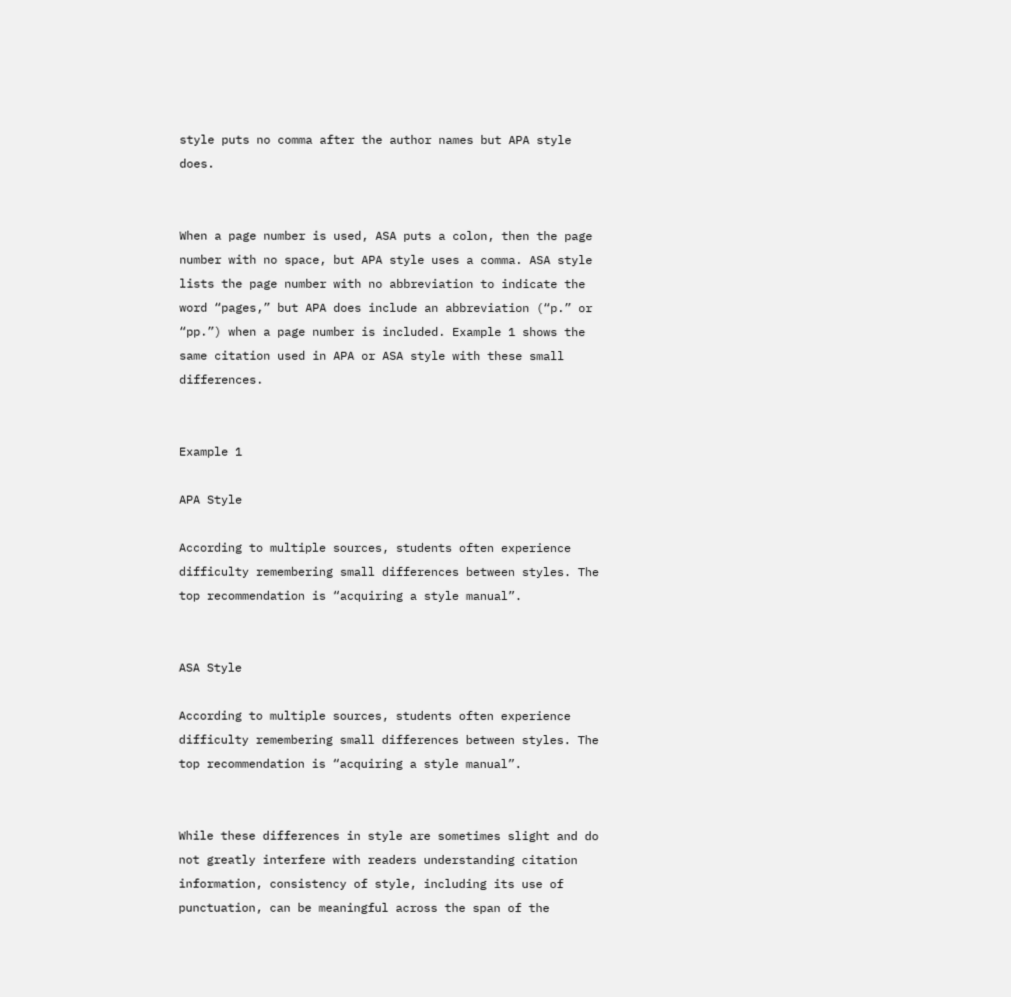style puts no comma after the author names but APA style does.


When a page number is used, ASA puts a colon, then the page number with no space, but APA style uses a comma. ASA style lists the page number with no abbreviation to indicate the word “pages,” but APA does include an abbreviation (“p.” or “pp.”) when a page number is included. Example 1 shows the same citation used in APA or ASA style with these small differences.


Example 1

APA Style

According to multiple sources, students often experience difficulty remembering small differences between styles. The top recommendation is “acquiring a style manual”.


ASA Style

According to multiple sources, students often experience difficulty remembering small differences between styles. The top recommendation is “acquiring a style manual”.


While these differences in style are sometimes slight and do not greatly interfere with readers understanding citation information, consistency of style, including its use of punctuation, can be meaningful across the span of the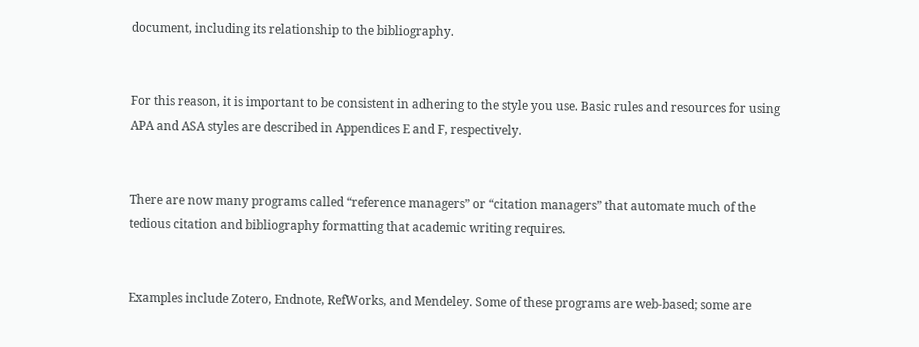document, including its relationship to the bibliography.


For this reason, it is important to be consistent in adhering to the style you use. Basic rules and resources for using APA and ASA styles are described in Appendices E and F, respectively.


There are now many programs called “reference managers” or “citation managers” that automate much of the tedious citation and bibliography formatting that academic writing requires.


Examples include Zotero, Endnote, RefWorks, and Mendeley. Some of these programs are web-based; some are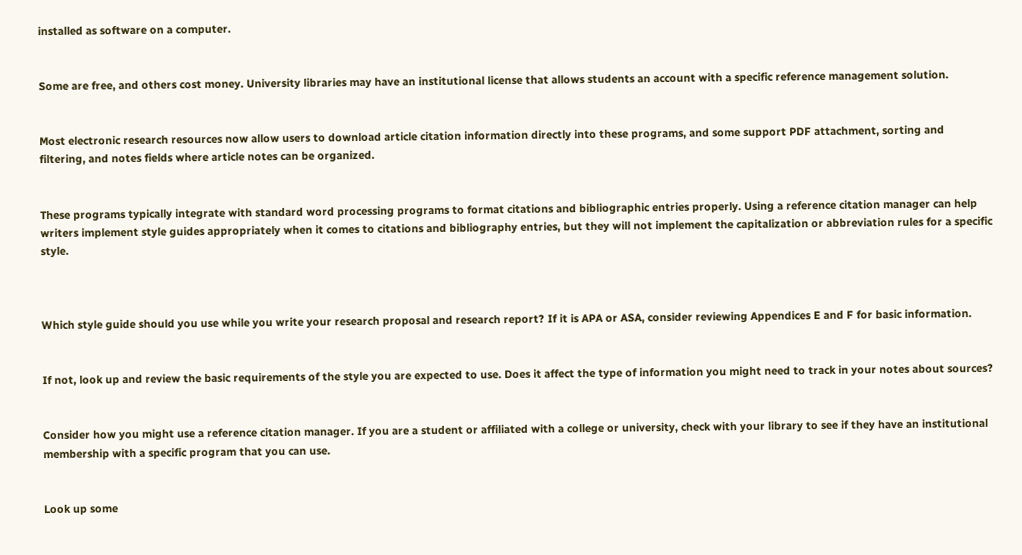installed as software on a computer.


Some are free, and others cost money. University libraries may have an institutional license that allows students an account with a specific reference management solution.


Most electronic research resources now allow users to download article citation information directly into these programs, and some support PDF attachment, sorting and filtering, and notes fields where article notes can be organized.


These programs typically integrate with standard word processing programs to format citations and bibliographic entries properly. Using a reference citation manager can help writers implement style guides appropriately when it comes to citations and bibliography entries, but they will not implement the capitalization or abbreviation rules for a specific style.



Which style guide should you use while you write your research proposal and research report? If it is APA or ASA, consider reviewing Appendices E and F for basic information.


If not, look up and review the basic requirements of the style you are expected to use. Does it affect the type of information you might need to track in your notes about sources?


Consider how you might use a reference citation manager. If you are a student or affiliated with a college or university, check with your library to see if they have an institutional membership with a specific program that you can use.


Look up some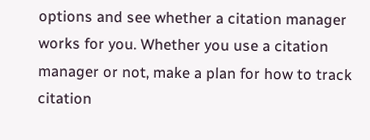options and see whether a citation manager works for you. Whether you use a citation manager or not, make a plan for how to track citation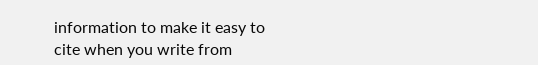information to make it easy to cite when you write from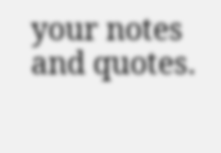your notes and quotes.